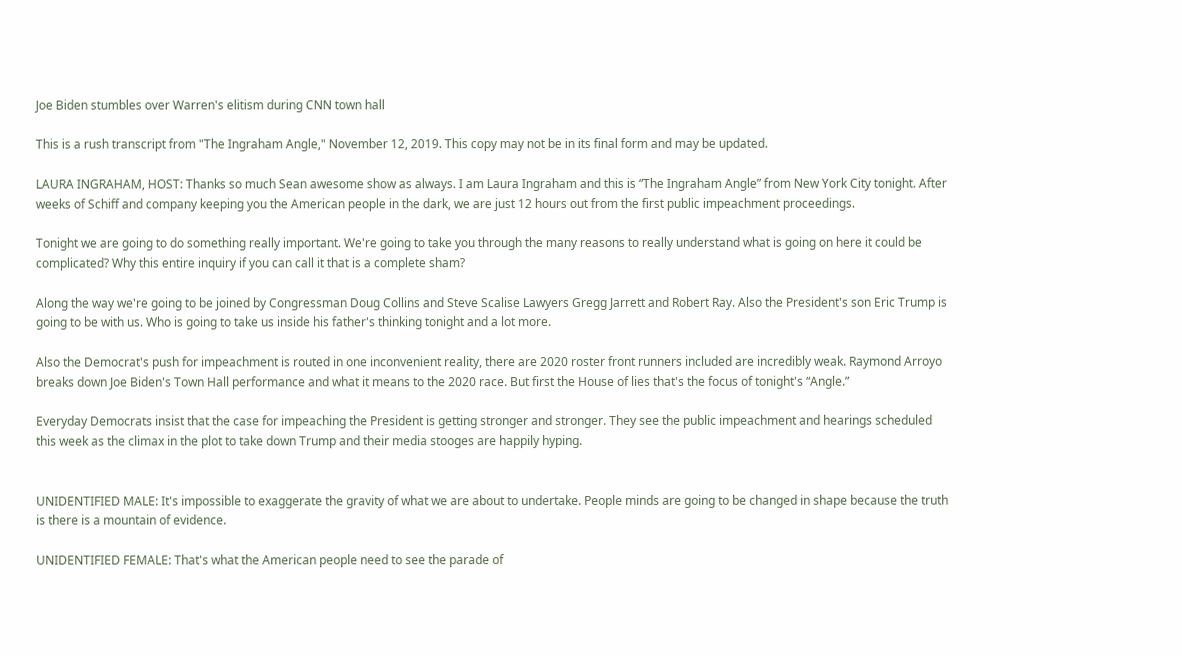Joe Biden stumbles over Warren's elitism during CNN town hall

This is a rush transcript from "The Ingraham Angle," November 12, 2019. This copy may not be in its final form and may be updated.

LAURA INGRAHAM, HOST: Thanks so much Sean awesome show as always. I am Laura Ingraham and this is “The Ingraham Angle” from New York City tonight. After weeks of Schiff and company keeping you the American people in the dark, we are just 12 hours out from the first public impeachment proceedings.

Tonight we are going to do something really important. We're going to take you through the many reasons to really understand what is going on here it could be complicated? Why this entire inquiry if you can call it that is a complete sham?

Along the way we're going to be joined by Congressman Doug Collins and Steve Scalise Lawyers Gregg Jarrett and Robert Ray. Also the President's son Eric Trump is going to be with us. Who is going to take us inside his father's thinking tonight and a lot more.

Also the Democrat's push for impeachment is routed in one inconvenient reality, there are 2020 roster front runners included are incredibly weak. Raymond Arroyo breaks down Joe Biden's Town Hall performance and what it means to the 2020 race. But first the House of lies that's the focus of tonight's “Angle.”

Everyday Democrats insist that the case for impeaching the President is getting stronger and stronger. They see the public impeachment and hearings scheduled this week as the climax in the plot to take down Trump and their media stooges are happily hyping.


UNIDENTIFIED MALE: It's impossible to exaggerate the gravity of what we are about to undertake. People minds are going to be changed in shape because the truth is there is a mountain of evidence.

UNIDENTIFIED FEMALE: That's what the American people need to see the parade of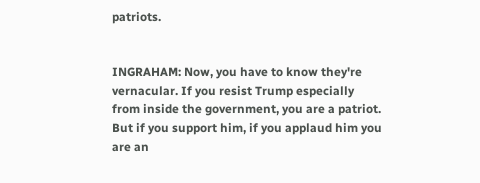patriots.


INGRAHAM: Now, you have to know they're vernacular. If you resist Trump especially from inside the government, you are a patriot. But if you support him, if you applaud him you are an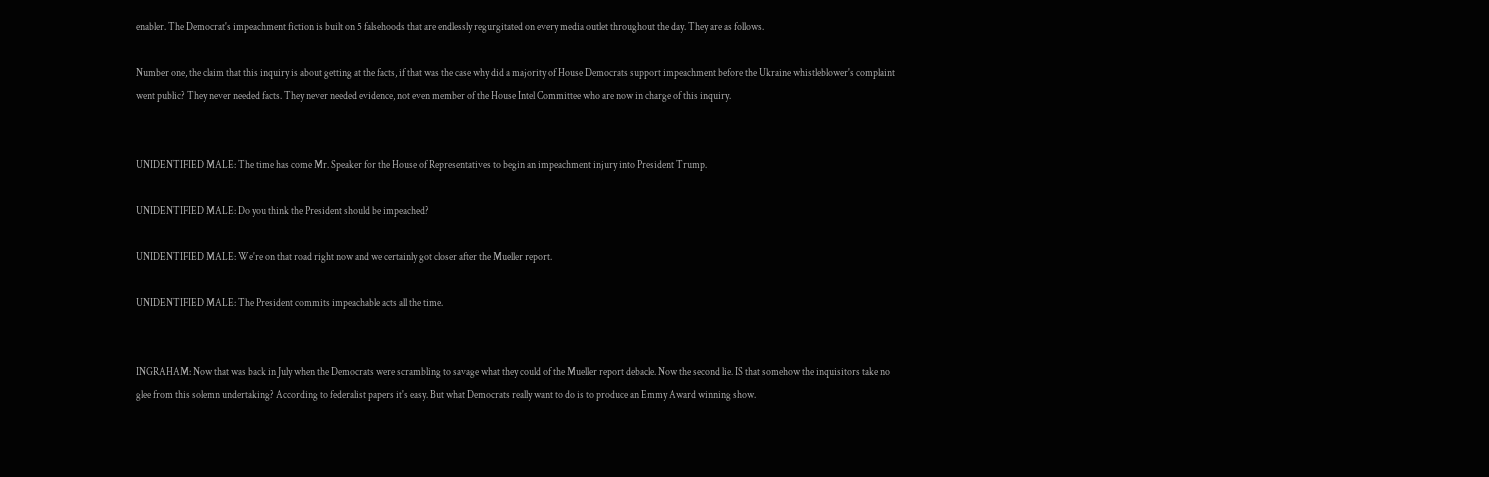enabler. The Democrat's impeachment fiction is built on 5 falsehoods that are endlessly regurgitated on every media outlet throughout the day. They are as follows.

Number one, the claim that this inquiry is about getting at the facts, if that was the case why did a majority of House Democrats support impeachment before the Ukraine whistleblower's complaint went public? They never needed facts. They never needed evidence, not even member of the House Intel Committee who are now in charge of this inquiry.


UNIDENTIFIED MALE: The time has come Mr. Speaker for the House of Representatives to begin an impeachment injury into President Trump.

UNIDENTIFIED MALE: Do you think the President should be impeached?

UNIDENTIFIED MALE: We're on that road right now and we certainly got closer after the Mueller report.

UNIDENTIFIED MALE: The President commits impeachable acts all the time.


INGRAHAM: Now that was back in July when the Democrats were scrambling to savage what they could of the Mueller report debacle. Now the second lie. IS that somehow the inquisitors take no glee from this solemn undertaking? According to federalist papers it's easy. But what Democrats really want to do is to produce an Emmy Award winning show.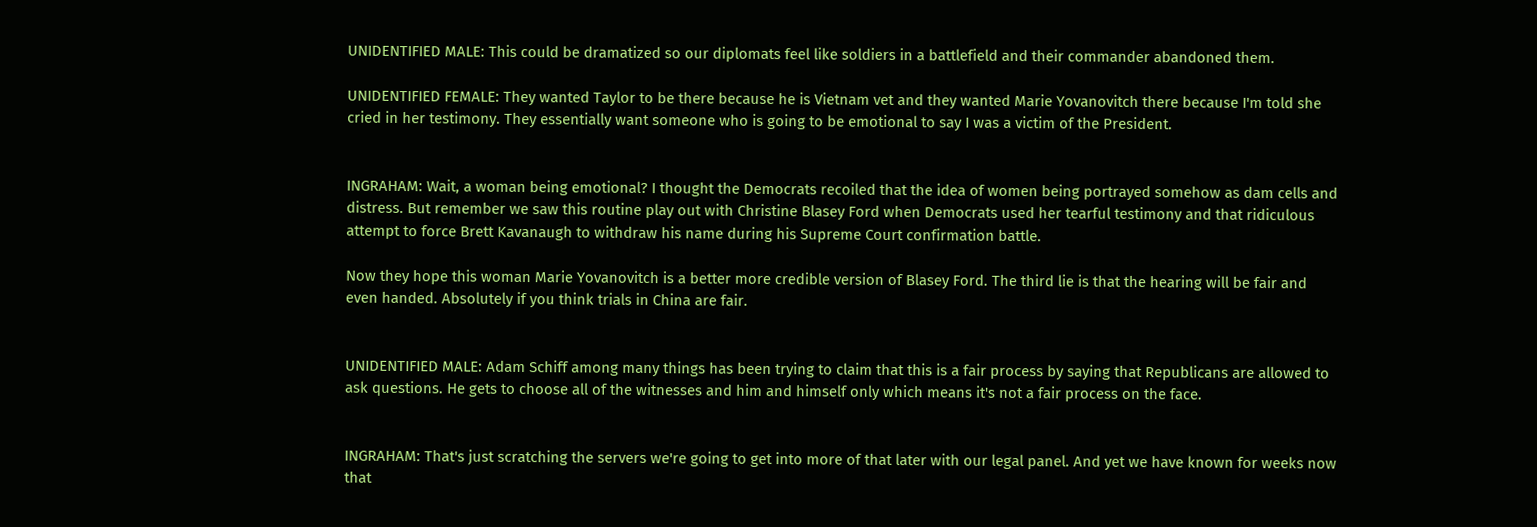UNIDENTIFIED MALE: This could be dramatized so our diplomats feel like soldiers in a battlefield and their commander abandoned them.

UNIDENTIFIED FEMALE: They wanted Taylor to be there because he is Vietnam vet and they wanted Marie Yovanovitch there because I'm told she cried in her testimony. They essentially want someone who is going to be emotional to say I was a victim of the President.


INGRAHAM: Wait, a woman being emotional? I thought the Democrats recoiled that the idea of women being portrayed somehow as dam cells and distress. But remember we saw this routine play out with Christine Blasey Ford when Democrats used her tearful testimony and that ridiculous attempt to force Brett Kavanaugh to withdraw his name during his Supreme Court confirmation battle.

Now they hope this woman Marie Yovanovitch is a better more credible version of Blasey Ford. The third lie is that the hearing will be fair and even handed. Absolutely if you think trials in China are fair.


UNIDENTIFIED MALE: Adam Schiff among many things has been trying to claim that this is a fair process by saying that Republicans are allowed to ask questions. He gets to choose all of the witnesses and him and himself only which means it's not a fair process on the face.


INGRAHAM: That's just scratching the servers we're going to get into more of that later with our legal panel. And yet we have known for weeks now that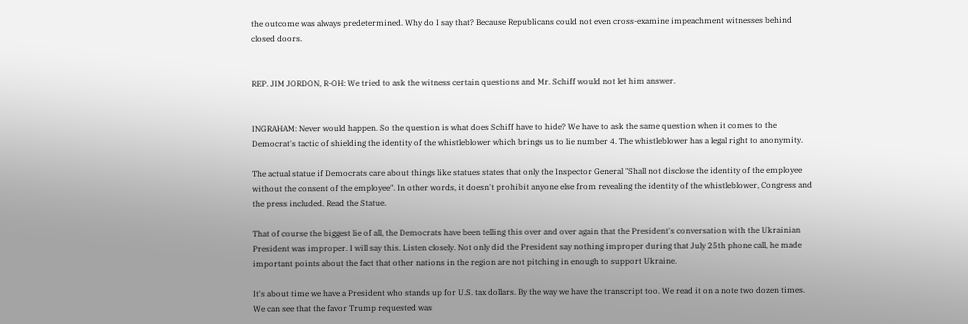the outcome was always predetermined. Why do I say that? Because Republicans could not even cross-examine impeachment witnesses behind closed doors.


REP. JIM JORDON, R-OH: We tried to ask the witness certain questions and Mr. Schiff would not let him answer.


INGRAHAM: Never would happen. So the question is what does Schiff have to hide? We have to ask the same question when it comes to the Democrat's tactic of shielding the identity of the whistleblower which brings us to lie number 4. The whistleblower has a legal right to anonymity.

The actual statue if Democrats care about things like statues states that only the Inspector General "Shall not disclose the identity of the employee without the consent of the employee". In other words, it doesn't prohibit anyone else from revealing the identity of the whistleblower, Congress and the press included. Read the Statue.

That of course the biggest lie of all, the Democrats have been telling this over and over again that the President's conversation with the Ukrainian President was improper. I will say this. Listen closely. Not only did the President say nothing improper during that July 25th phone call, he made important points about the fact that other nations in the region are not pitching in enough to support Ukraine.

It's about time we have a President who stands up for U.S. tax dollars. By the way we have the transcript too. We read it on a note two dozen times. We can see that the favor Trump requested was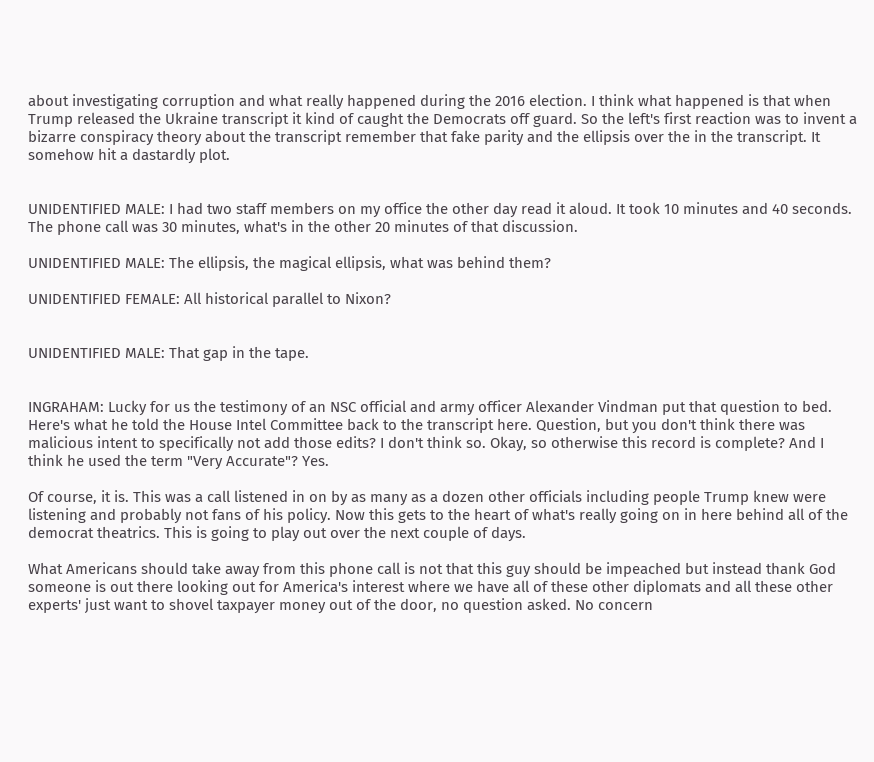about investigating corruption and what really happened during the 2016 election. I think what happened is that when Trump released the Ukraine transcript it kind of caught the Democrats off guard. So the left's first reaction was to invent a bizarre conspiracy theory about the transcript remember that fake parity and the ellipsis over the in the transcript. It somehow hit a dastardly plot.


UNIDENTIFIED MALE: I had two staff members on my office the other day read it aloud. It took 10 minutes and 40 seconds. The phone call was 30 minutes, what's in the other 20 minutes of that discussion.

UNIDENTIFIED MALE: The ellipsis, the magical ellipsis, what was behind them?

UNIDENTIFIED FEMALE: All historical parallel to Nixon?


UNIDENTIFIED MALE: That gap in the tape.


INGRAHAM: Lucky for us the testimony of an NSC official and army officer Alexander Vindman put that question to bed. Here's what he told the House Intel Committee back to the transcript here. Question, but you don't think there was malicious intent to specifically not add those edits? I don't think so. Okay, so otherwise this record is complete? And I think he used the term "Very Accurate"? Yes.

Of course, it is. This was a call listened in on by as many as a dozen other officials including people Trump knew were listening and probably not fans of his policy. Now this gets to the heart of what's really going on in here behind all of the democrat theatrics. This is going to play out over the next couple of days.

What Americans should take away from this phone call is not that this guy should be impeached but instead thank God someone is out there looking out for America's interest where we have all of these other diplomats and all these other experts' just want to shovel taxpayer money out of the door, no question asked. No concern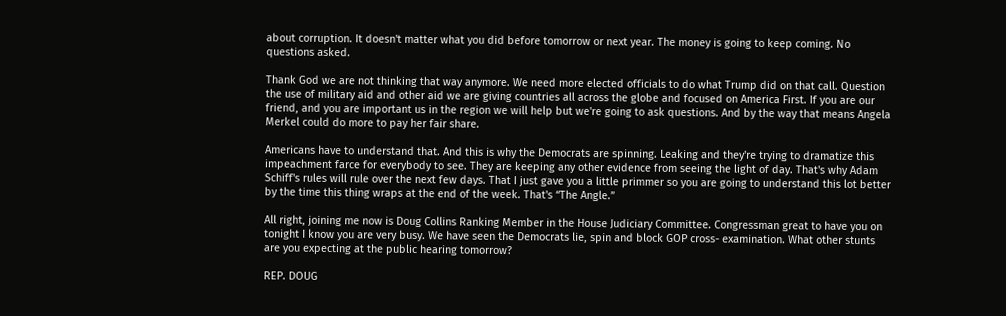about corruption. It doesn't matter what you did before tomorrow or next year. The money is going to keep coming. No questions asked.

Thank God we are not thinking that way anymore. We need more elected officials to do what Trump did on that call. Question the use of military aid and other aid we are giving countries all across the globe and focused on America First. If you are our friend, and you are important us in the region we will help but we're going to ask questions. And by the way that means Angela Merkel could do more to pay her fair share.

Americans have to understand that. And this is why the Democrats are spinning. Leaking and they're trying to dramatize this impeachment farce for everybody to see. They are keeping any other evidence from seeing the light of day. That's why Adam Schiff's rules will rule over the next few days. That I just gave you a little primmer so you are going to understand this lot better by the time this thing wraps at the end of the week. That's “The Angle.”

All right, joining me now is Doug Collins Ranking Member in the House Judiciary Committee. Congressman great to have you on tonight I know you are very busy. We have seen the Democrats lie, spin and block GOP cross- examination. What other stunts are you expecting at the public hearing tomorrow?

REP. DOUG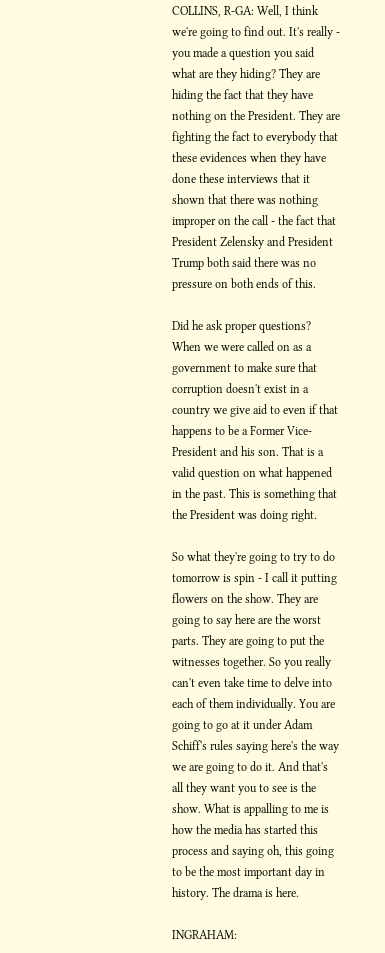COLLINS, R-GA: Well, I think we're going to find out. It's really - you made a question you said what are they hiding? They are hiding the fact that they have nothing on the President. They are fighting the fact to everybody that these evidences when they have done these interviews that it shown that there was nothing improper on the call - the fact that President Zelensky and President Trump both said there was no pressure on both ends of this.

Did he ask proper questions? When we were called on as a government to make sure that corruption doesn't exist in a country we give aid to even if that happens to be a Former Vice-President and his son. That is a valid question on what happened in the past. This is something that the President was doing right.

So what they're going to try to do tomorrow is spin - I call it putting flowers on the show. They are going to say here are the worst parts. They are going to put the witnesses together. So you really can't even take time to delve into each of them individually. You are going to go at it under Adam Schiff's rules saying here's the way we are going to do it. And that's all they want you to see is the show. What is appalling to me is how the media has started this process and saying oh, this going to be the most important day in history. The drama is here.

INGRAHAM: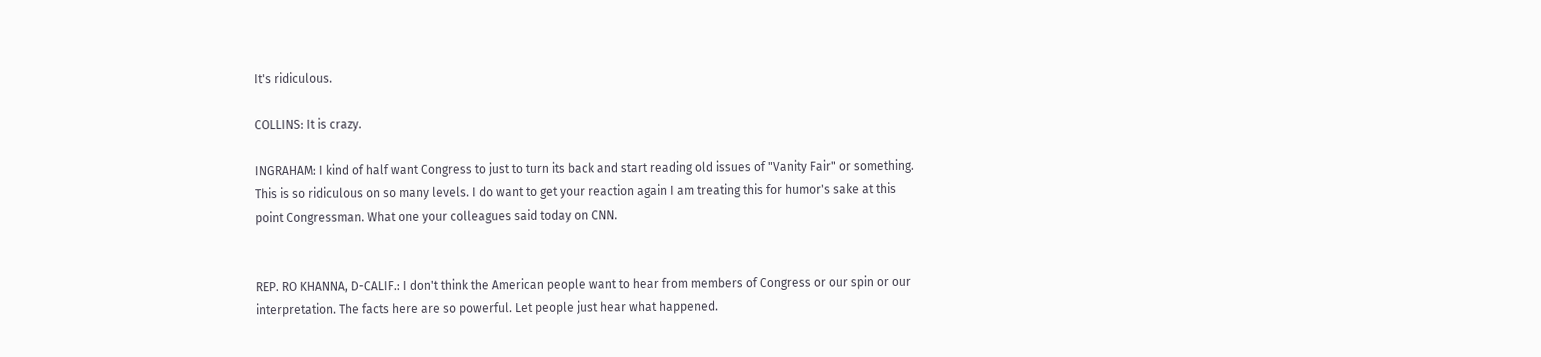It's ridiculous.

COLLINS: It is crazy.

INGRAHAM: I kind of half want Congress to just to turn its back and start reading old issues of "Vanity Fair" or something. This is so ridiculous on so many levels. I do want to get your reaction again I am treating this for humor's sake at this point Congressman. What one your colleagues said today on CNN.


REP. RO KHANNA, D-CALIF.: I don't think the American people want to hear from members of Congress or our spin or our interpretation. The facts here are so powerful. Let people just hear what happened.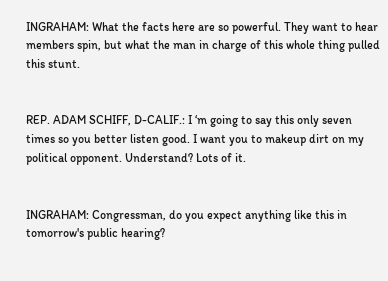INGRAHAM: What the facts here are so powerful. They want to hear members spin, but what the man in charge of this whole thing pulled this stunt.


REP. ADAM SCHIFF, D-CALIF.: I ‘m going to say this only seven times so you better listen good. I want you to makeup dirt on my political opponent. Understand? Lots of it.


INGRAHAM: Congressman, do you expect anything like this in tomorrow's public hearing?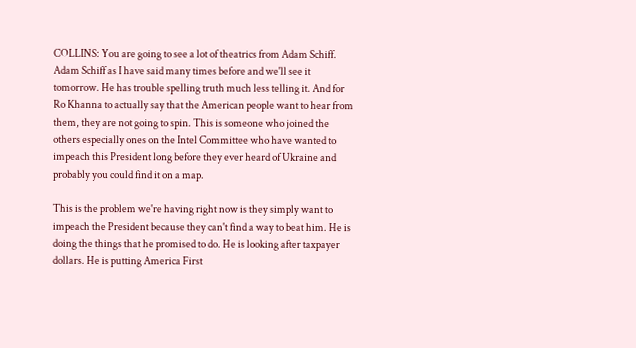COLLINS: You are going to see a lot of theatrics from Adam Schiff. Adam Schiff as I have said many times before and we'll see it tomorrow. He has trouble spelling truth much less telling it. And for Ro Khanna to actually say that the American people want to hear from them, they are not going to spin. This is someone who joined the others especially ones on the Intel Committee who have wanted to impeach this President long before they ever heard of Ukraine and probably you could find it on a map.

This is the problem we're having right now is they simply want to impeach the President because they can't find a way to beat him. He is doing the things that he promised to do. He is looking after taxpayer dollars. He is putting America First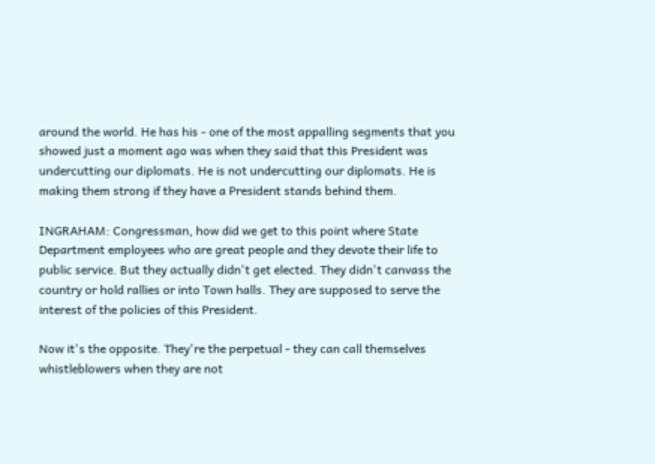around the world. He has his - one of the most appalling segments that you showed just a moment ago was when they said that this President was undercutting our diplomats. He is not undercutting our diplomats. He is making them strong if they have a President stands behind them.

INGRAHAM: Congressman, how did we get to this point where State Department employees who are great people and they devote their life to public service. But they actually didn't get elected. They didn't canvass the country or hold rallies or into Town halls. They are supposed to serve the interest of the policies of this President.

Now it's the opposite. They're the perpetual - they can call themselves whistleblowers when they are not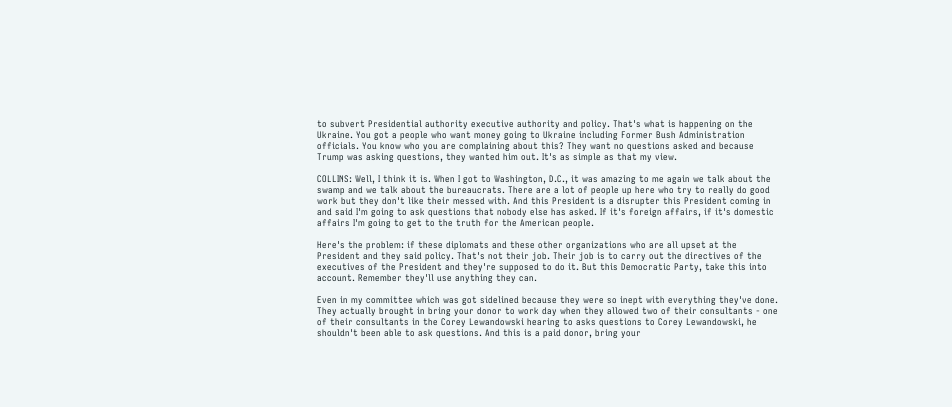to subvert Presidential authority executive authority and policy. That's what is happening on the Ukraine. You got a people who want money going to Ukraine including Former Bush Administration officials. You know who you are complaining about this? They want no questions asked and because Trump was asking questions, they wanted him out. It's as simple as that my view.

COLLINS: Well, I think it is. When I got to Washington, D.C., it was amazing to me again we talk about the swamp and we talk about the bureaucrats. There are a lot of people up here who try to really do good work but they don't like their messed with. And this President is a disrupter this President coming in and said I'm going to ask questions that nobody else has asked. If it's foreign affairs, if it's domestic affairs I'm going to get to the truth for the American people.

Here's the problem: if these diplomats and these other organizations who are all upset at the President and they said policy. That's not their job. Their job is to carry out the directives of the executives of the President and they're supposed to do it. But this Democratic Party, take this into account. Remember they'll use anything they can.

Even in my committee which was got sidelined because they were so inept with everything they've done. They actually brought in bring your donor to work day when they allowed two of their consultants - one of their consultants in the Corey Lewandowski hearing to asks questions to Corey Lewandowski, he shouldn't been able to ask questions. And this is a paid donor, bring your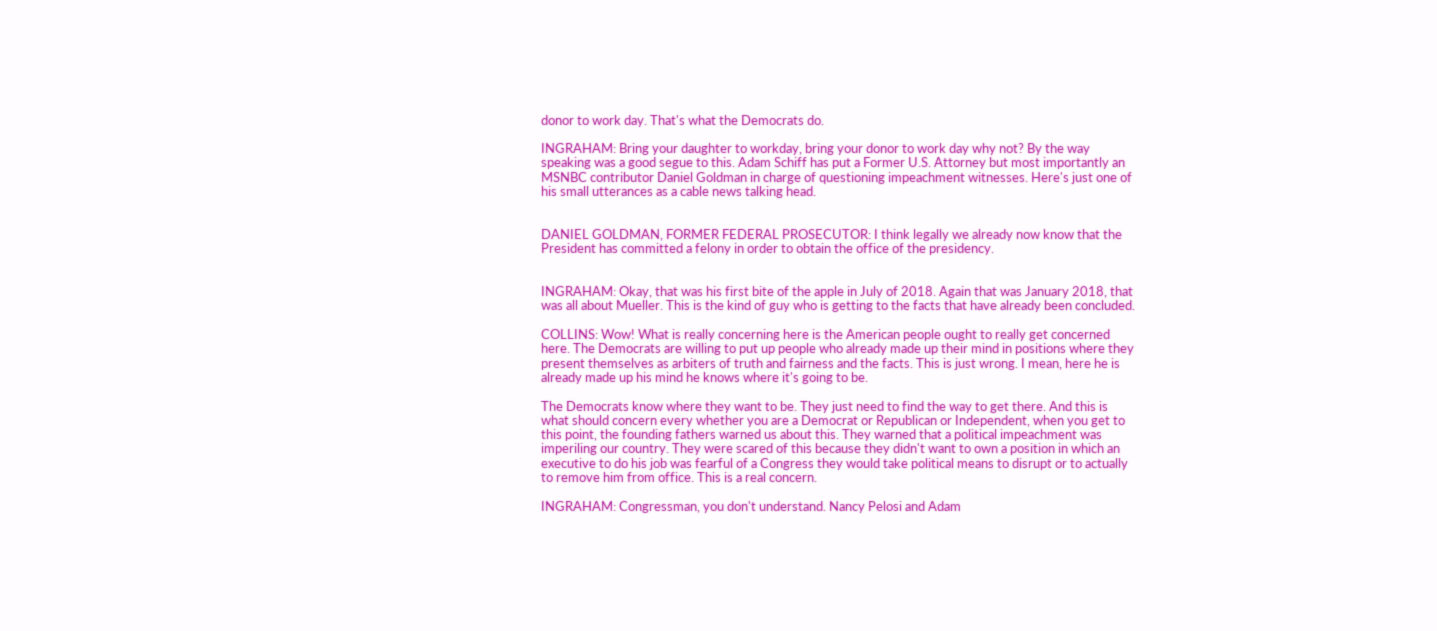donor to work day. That's what the Democrats do.

INGRAHAM: Bring your daughter to workday, bring your donor to work day why not? By the way speaking was a good segue to this. Adam Schiff has put a Former U.S. Attorney but most importantly an MSNBC contributor Daniel Goldman in charge of questioning impeachment witnesses. Here's just one of his small utterances as a cable news talking head.


DANIEL GOLDMAN, FORMER FEDERAL PROSECUTOR: I think legally we already now know that the President has committed a felony in order to obtain the office of the presidency.


INGRAHAM: Okay, that was his first bite of the apple in July of 2018. Again that was January 2018, that was all about Mueller. This is the kind of guy who is getting to the facts that have already been concluded.

COLLINS: Wow! What is really concerning here is the American people ought to really get concerned here. The Democrats are willing to put up people who already made up their mind in positions where they present themselves as arbiters of truth and fairness and the facts. This is just wrong. I mean, here he is already made up his mind he knows where it's going to be.

The Democrats know where they want to be. They just need to find the way to get there. And this is what should concern every whether you are a Democrat or Republican or Independent, when you get to this point, the founding fathers warned us about this. They warned that a political impeachment was imperiling our country. They were scared of this because they didn't want to own a position in which an executive to do his job was fearful of a Congress they would take political means to disrupt or to actually to remove him from office. This is a real concern.

INGRAHAM: Congressman, you don't understand. Nancy Pelosi and Adam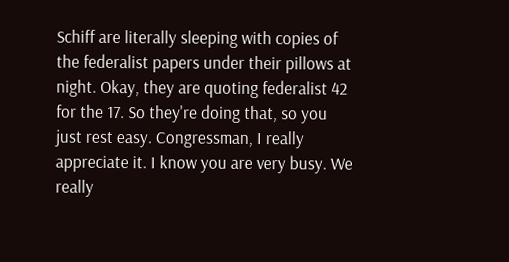Schiff are literally sleeping with copies of the federalist papers under their pillows at night. Okay, they are quoting federalist 42 for the 17. So they're doing that, so you just rest easy. Congressman, I really appreciate it. I know you are very busy. We really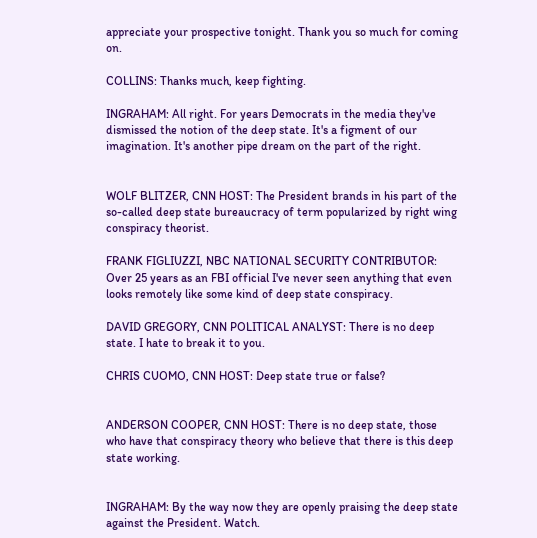appreciate your prospective tonight. Thank you so much for coming on.

COLLINS: Thanks much, keep fighting.

INGRAHAM: All right. For years Democrats in the media they've dismissed the notion of the deep state. It's a figment of our imagination. It's another pipe dream on the part of the right.


WOLF BLITZER, CNN HOST: The President brands in his part of the so-called deep state bureaucracy of term popularized by right wing conspiracy theorist.

FRANK FIGLIUZZI, NBC NATIONAL SECURITY CONTRIBUTOR: Over 25 years as an FBI official I've never seen anything that even looks remotely like some kind of deep state conspiracy.

DAVID GREGORY, CNN POLITICAL ANALYST: There is no deep state. I hate to break it to you.

CHRIS CUOMO, CNN HOST: Deep state true or false?


ANDERSON COOPER, CNN HOST: There is no deep state, those who have that conspiracy theory who believe that there is this deep state working.


INGRAHAM: By the way now they are openly praising the deep state against the President. Watch.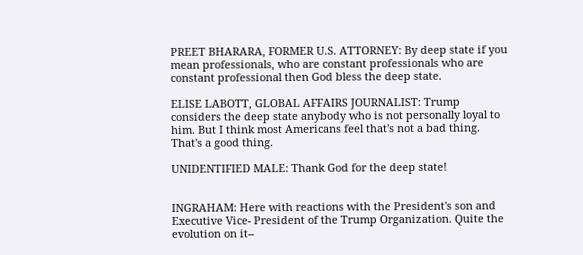PREET BHARARA, FORMER U.S. ATTORNEY: By deep state if you mean professionals, who are constant professionals who are constant professional then God bless the deep state.

ELISE LABOTT, GLOBAL AFFAIRS JOURNALIST: Trump considers the deep state anybody who is not personally loyal to him. But I think most Americans feel that's not a bad thing. That's a good thing.

UNIDENTIFIED MALE: Thank God for the deep state!


INGRAHAM: Here with reactions with the President's son and Executive Vice- President of the Trump Organization. Quite the evolution on it--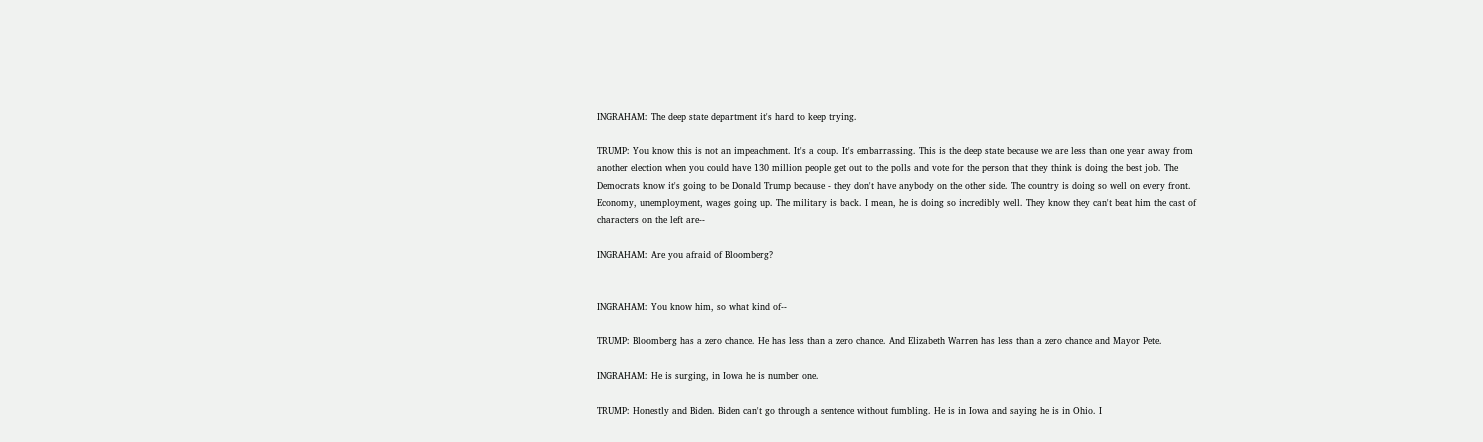INGRAHAM: The deep state department it's hard to keep trying.

TRUMP: You know this is not an impeachment. It's a coup. It's embarrassing. This is the deep state because we are less than one year away from another election when you could have 130 million people get out to the polls and vote for the person that they think is doing the best job. The Democrats know it's going to be Donald Trump because - they don't have anybody on the other side. The country is doing so well on every front. Economy, unemployment, wages going up. The military is back. I mean, he is doing so incredibly well. They know they can't beat him the cast of characters on the left are--

INGRAHAM: Are you afraid of Bloomberg?


INGRAHAM: You know him, so what kind of--

TRUMP: Bloomberg has a zero chance. He has less than a zero chance. And Elizabeth Warren has less than a zero chance and Mayor Pete.

INGRAHAM: He is surging, in Iowa he is number one.

TRUMP: Honestly and Biden. Biden can't go through a sentence without fumbling. He is in Iowa and saying he is in Ohio. I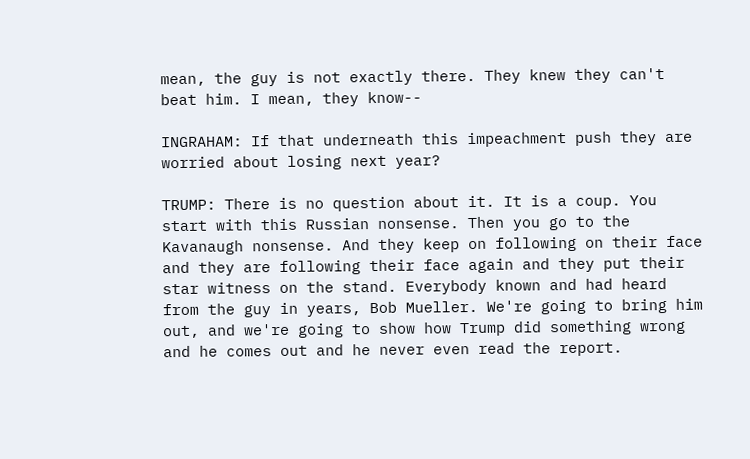mean, the guy is not exactly there. They knew they can't beat him. I mean, they know--

INGRAHAM: If that underneath this impeachment push they are worried about losing next year?

TRUMP: There is no question about it. It is a coup. You start with this Russian nonsense. Then you go to the Kavanaugh nonsense. And they keep on following on their face and they are following their face again and they put their star witness on the stand. Everybody known and had heard from the guy in years, Bob Mueller. We're going to bring him out, and we're going to show how Trump did something wrong and he comes out and he never even read the report.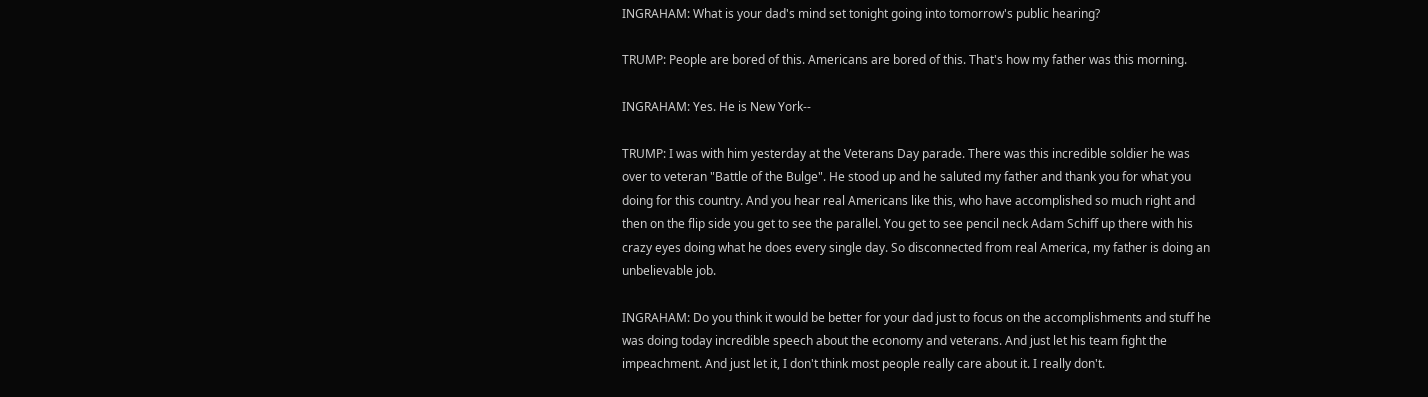INGRAHAM: What is your dad's mind set tonight going into tomorrow's public hearing?

TRUMP: People are bored of this. Americans are bored of this. That's how my father was this morning.

INGRAHAM: Yes. He is New York--

TRUMP: I was with him yesterday at the Veterans Day parade. There was this incredible soldier he was over to veteran "Battle of the Bulge". He stood up and he saluted my father and thank you for what you doing for this country. And you hear real Americans like this, who have accomplished so much right and then on the flip side you get to see the parallel. You get to see pencil neck Adam Schiff up there with his crazy eyes doing what he does every single day. So disconnected from real America, my father is doing an unbelievable job.

INGRAHAM: Do you think it would be better for your dad just to focus on the accomplishments and stuff he was doing today incredible speech about the economy and veterans. And just let his team fight the impeachment. And just let it, I don't think most people really care about it. I really don't.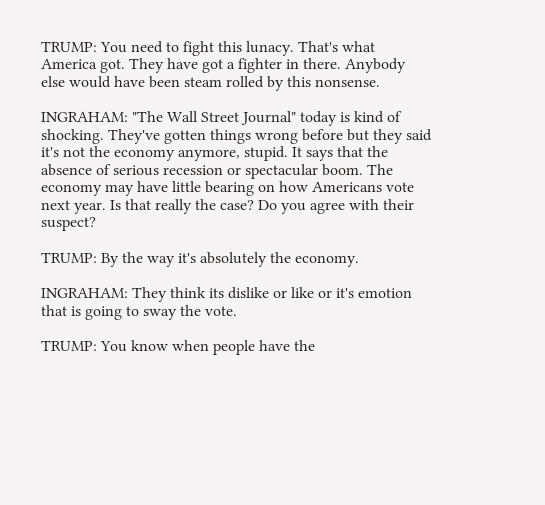TRUMP: You need to fight this lunacy. That's what America got. They have got a fighter in there. Anybody else would have been steam rolled by this nonsense.

INGRAHAM: "The Wall Street Journal" today is kind of shocking. They've gotten things wrong before but they said it's not the economy anymore, stupid. It says that the absence of serious recession or spectacular boom. The economy may have little bearing on how Americans vote next year. Is that really the case? Do you agree with their suspect?

TRUMP: By the way it's absolutely the economy.

INGRAHAM: They think its dislike or like or it's emotion that is going to sway the vote.

TRUMP: You know when people have the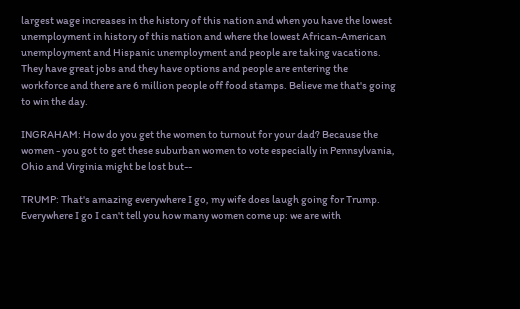largest wage increases in the history of this nation and when you have the lowest unemployment in history of this nation and where the lowest African-American unemployment and Hispanic unemployment and people are taking vacations. They have great jobs and they have options and people are entering the workforce and there are 6 million people off food stamps. Believe me that's going to win the day.

INGRAHAM: How do you get the women to turnout for your dad? Because the women - you got to get these suburban women to vote especially in Pennsylvania, Ohio and Virginia might be lost but--

TRUMP: That's amazing everywhere I go, my wife does laugh going for Trump. Everywhere I go I can't tell you how many women come up: we are with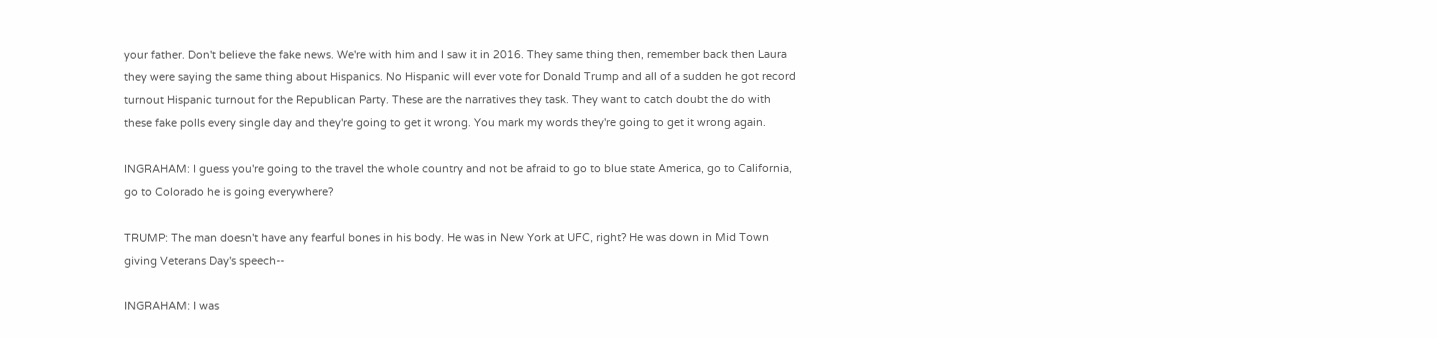your father. Don't believe the fake news. We're with him and I saw it in 2016. They same thing then, remember back then Laura they were saying the same thing about Hispanics. No Hispanic will ever vote for Donald Trump and all of a sudden he got record turnout Hispanic turnout for the Republican Party. These are the narratives they task. They want to catch doubt the do with these fake polls every single day and they're going to get it wrong. You mark my words they're going to get it wrong again.

INGRAHAM: I guess you're going to the travel the whole country and not be afraid to go to blue state America, go to California, go to Colorado he is going everywhere?

TRUMP: The man doesn't have any fearful bones in his body. He was in New York at UFC, right? He was down in Mid Town giving Veterans Day's speech--

INGRAHAM: I was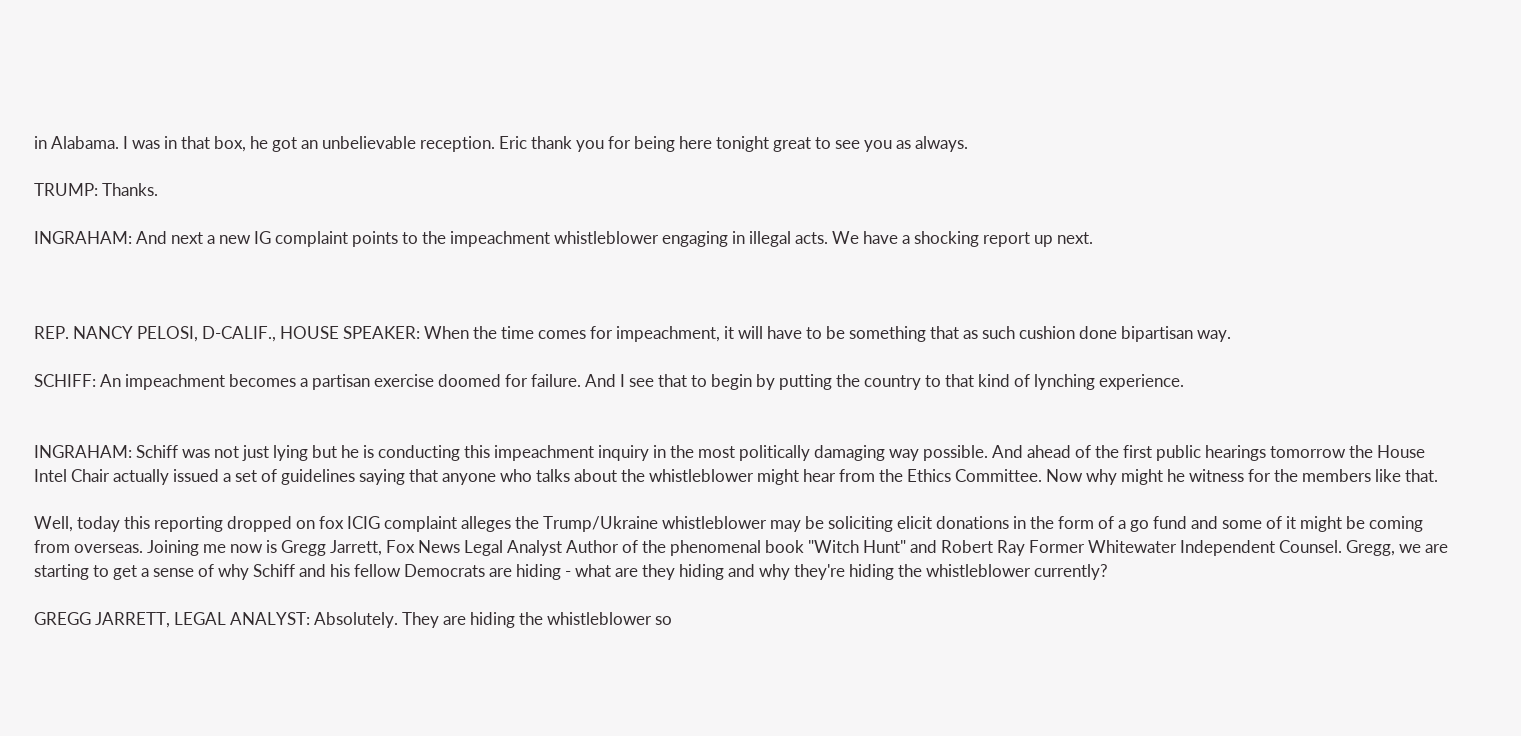in Alabama. I was in that box, he got an unbelievable reception. Eric thank you for being here tonight great to see you as always.

TRUMP: Thanks.

INGRAHAM: And next a new IG complaint points to the impeachment whistleblower engaging in illegal acts. We have a shocking report up next.



REP. NANCY PELOSI, D-CALIF., HOUSE SPEAKER: When the time comes for impeachment, it will have to be something that as such cushion done bipartisan way.

SCHIFF: An impeachment becomes a partisan exercise doomed for failure. And I see that to begin by putting the country to that kind of lynching experience.


INGRAHAM: Schiff was not just lying but he is conducting this impeachment inquiry in the most politically damaging way possible. And ahead of the first public hearings tomorrow the House Intel Chair actually issued a set of guidelines saying that anyone who talks about the whistleblower might hear from the Ethics Committee. Now why might he witness for the members like that.

Well, today this reporting dropped on fox ICIG complaint alleges the Trump/Ukraine whistleblower may be soliciting elicit donations in the form of a go fund and some of it might be coming from overseas. Joining me now is Gregg Jarrett, Fox News Legal Analyst Author of the phenomenal book "Witch Hunt" and Robert Ray Former Whitewater Independent Counsel. Gregg, we are starting to get a sense of why Schiff and his fellow Democrats are hiding - what are they hiding and why they're hiding the whistleblower currently?

GREGG JARRETT, LEGAL ANALYST: Absolutely. They are hiding the whistleblower so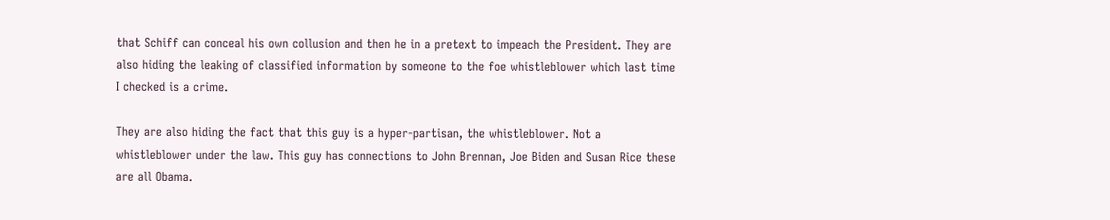that Schiff can conceal his own collusion and then he in a pretext to impeach the President. They are also hiding the leaking of classified information by someone to the foe whistleblower which last time I checked is a crime.

They are also hiding the fact that this guy is a hyper-partisan, the whistleblower. Not a whistleblower under the law. This guy has connections to John Brennan, Joe Biden and Susan Rice these are all Obama.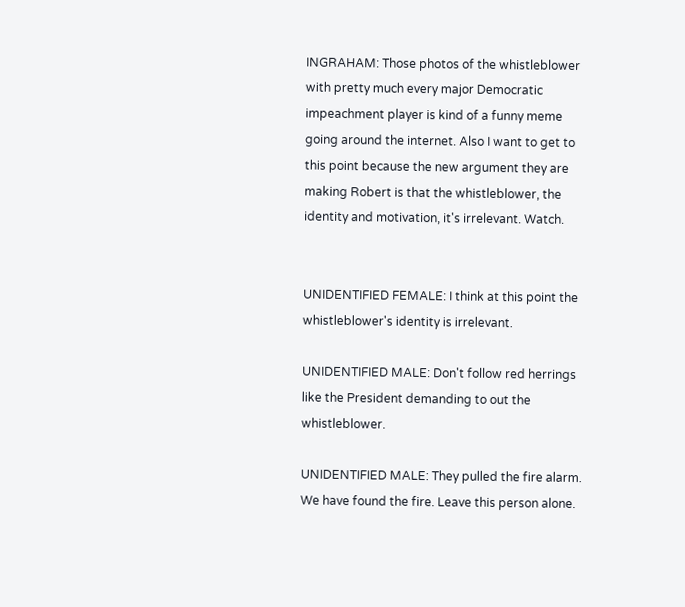INGRAHAM: Those photos of the whistleblower with pretty much every major Democratic impeachment player is kind of a funny meme going around the internet. Also I want to get to this point because the new argument they are making Robert is that the whistleblower, the identity and motivation, it's irrelevant. Watch.


UNIDENTIFIED FEMALE: I think at this point the whistleblower's identity is irrelevant.

UNIDENTIFIED MALE: Don't follow red herrings like the President demanding to out the whistleblower.

UNIDENTIFIED MALE: They pulled the fire alarm. We have found the fire. Leave this person alone.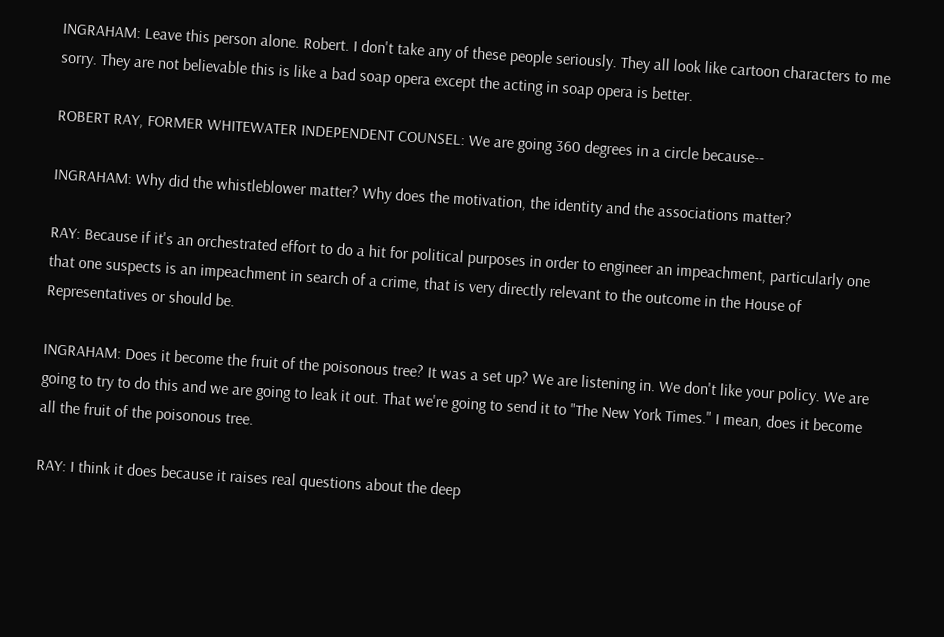INGRAHAM: Leave this person alone. Robert. I don't take any of these people seriously. They all look like cartoon characters to me sorry. They are not believable this is like a bad soap opera except the acting in soap opera is better.

ROBERT RAY, FORMER WHITEWATER INDEPENDENT COUNSEL: We are going 360 degrees in a circle because--

INGRAHAM: Why did the whistleblower matter? Why does the motivation, the identity and the associations matter?

RAY: Because if it's an orchestrated effort to do a hit for political purposes in order to engineer an impeachment, particularly one that one suspects is an impeachment in search of a crime, that is very directly relevant to the outcome in the House of Representatives or should be.

INGRAHAM: Does it become the fruit of the poisonous tree? It was a set up? We are listening in. We don't like your policy. We are going to try to do this and we are going to leak it out. That we're going to send it to "The New York Times." I mean, does it become all the fruit of the poisonous tree.

RAY: I think it does because it raises real questions about the deep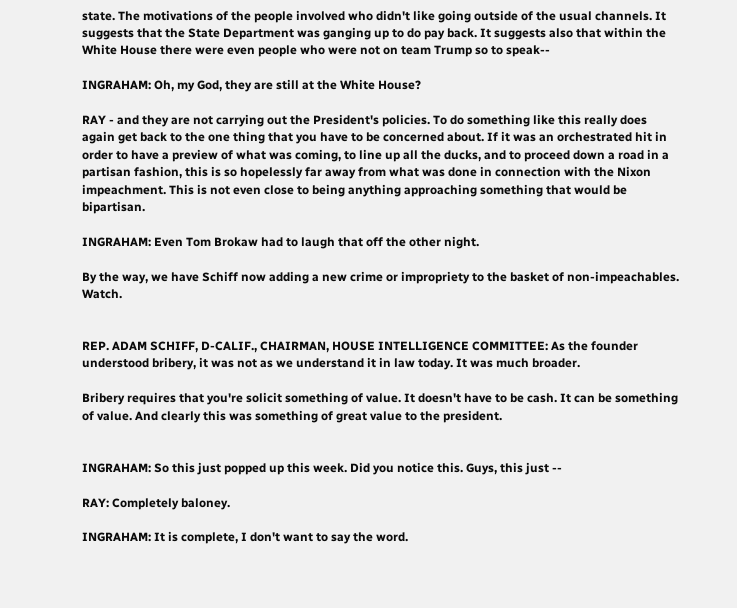state. The motivations of the people involved who didn't like going outside of the usual channels. It suggests that the State Department was ganging up to do pay back. It suggests also that within the White House there were even people who were not on team Trump so to speak--

INGRAHAM: Oh, my God, they are still at the White House?

RAY - and they are not carrying out the President's policies. To do something like this really does again get back to the one thing that you have to be concerned about. If it was an orchestrated hit in order to have a preview of what was coming, to line up all the ducks, and to proceed down a road in a partisan fashion, this is so hopelessly far away from what was done in connection with the Nixon impeachment. This is not even close to being anything approaching something that would be bipartisan.

INGRAHAM: Even Tom Brokaw had to laugh that off the other night.

By the way, we have Schiff now adding a new crime or impropriety to the basket of non-impeachables. Watch.


REP. ADAM SCHIFF, D-CALIF., CHAIRMAN, HOUSE INTELLIGENCE COMMITTEE: As the founder understood bribery, it was not as we understand it in law today. It was much broader.

Bribery requires that you're solicit something of value. It doesn't have to be cash. It can be something of value. And clearly this was something of great value to the president.


INGRAHAM: So this just popped up this week. Did you notice this. Guys, this just --

RAY: Completely baloney.

INGRAHAM: It is complete, I don't want to say the word.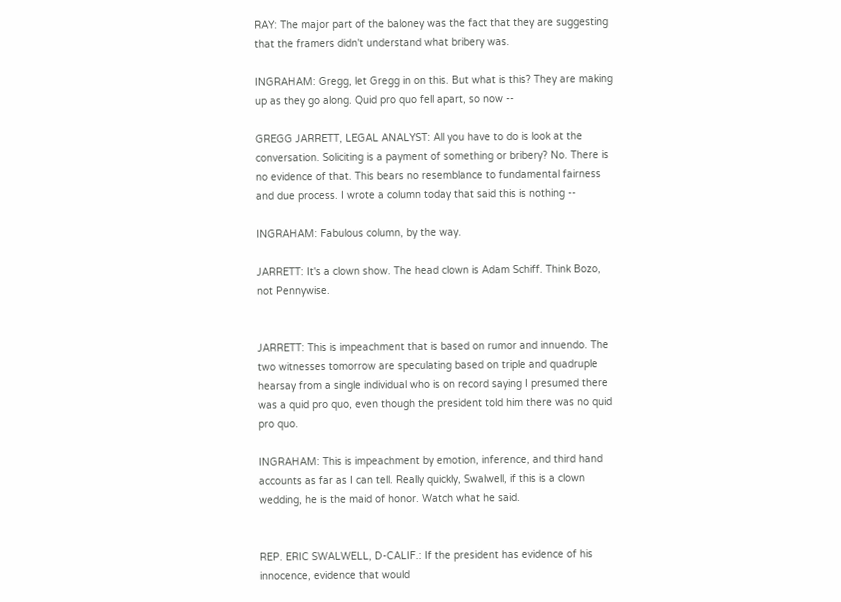RAY: The major part of the baloney was the fact that they are suggesting that the framers didn't understand what bribery was.

INGRAHAM: Gregg, let Gregg in on this. But what is this? They are making up as they go along. Quid pro quo fell apart, so now --

GREGG JARRETT, LEGAL ANALYST: All you have to do is look at the conversation. Soliciting is a payment of something or bribery? No. There is no evidence of that. This bears no resemblance to fundamental fairness and due process. I wrote a column today that said this is nothing --

INGRAHAM: Fabulous column, by the way.

JARRETT: It's a clown show. The head clown is Adam Schiff. Think Bozo, not Pennywise.


JARRETT: This is impeachment that is based on rumor and innuendo. The two witnesses tomorrow are speculating based on triple and quadruple hearsay from a single individual who is on record saying I presumed there was a quid pro quo, even though the president told him there was no quid pro quo.

INGRAHAM: This is impeachment by emotion, inference, and third hand accounts as far as I can tell. Really quickly, Swalwell, if this is a clown wedding, he is the maid of honor. Watch what he said.


REP. ERIC SWALWELL, D-CALIF.: If the president has evidence of his innocence, evidence that would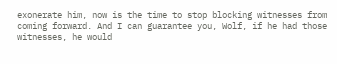exonerate him, now is the time to stop blocking witnesses from coming forward. And I can guarantee you, Wolf, if he had those witnesses, he would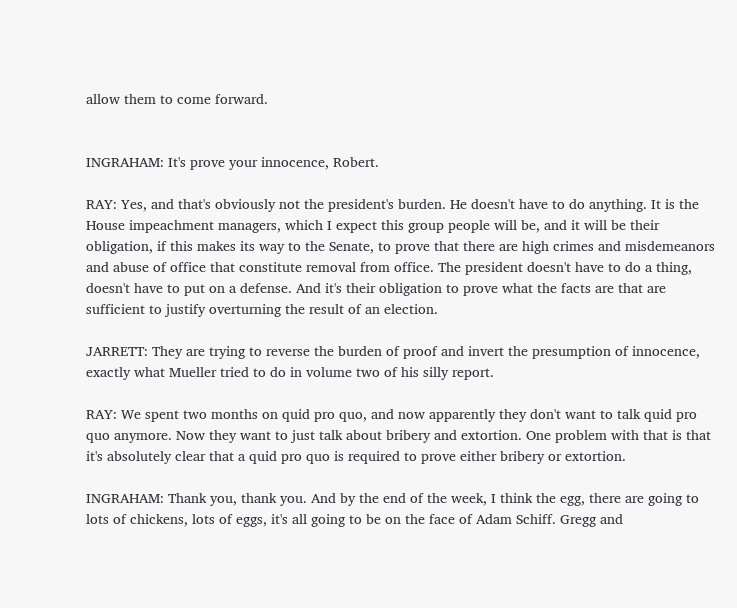allow them to come forward.


INGRAHAM: It's prove your innocence, Robert.

RAY: Yes, and that's obviously not the president's burden. He doesn't have to do anything. It is the House impeachment managers, which I expect this group people will be, and it will be their obligation, if this makes its way to the Senate, to prove that there are high crimes and misdemeanors and abuse of office that constitute removal from office. The president doesn't have to do a thing, doesn't have to put on a defense. And it's their obligation to prove what the facts are that are sufficient to justify overturning the result of an election.

JARRETT: They are trying to reverse the burden of proof and invert the presumption of innocence, exactly what Mueller tried to do in volume two of his silly report.

RAY: We spent two months on quid pro quo, and now apparently they don't want to talk quid pro quo anymore. Now they want to just talk about bribery and extortion. One problem with that is that it's absolutely clear that a quid pro quo is required to prove either bribery or extortion.

INGRAHAM: Thank you, thank you. And by the end of the week, I think the egg, there are going to lots of chickens, lots of eggs, it's all going to be on the face of Adam Schiff. Gregg and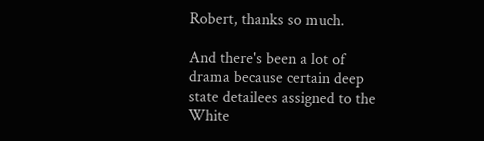Robert, thanks so much.

And there's been a lot of drama because certain deep state detailees assigned to the White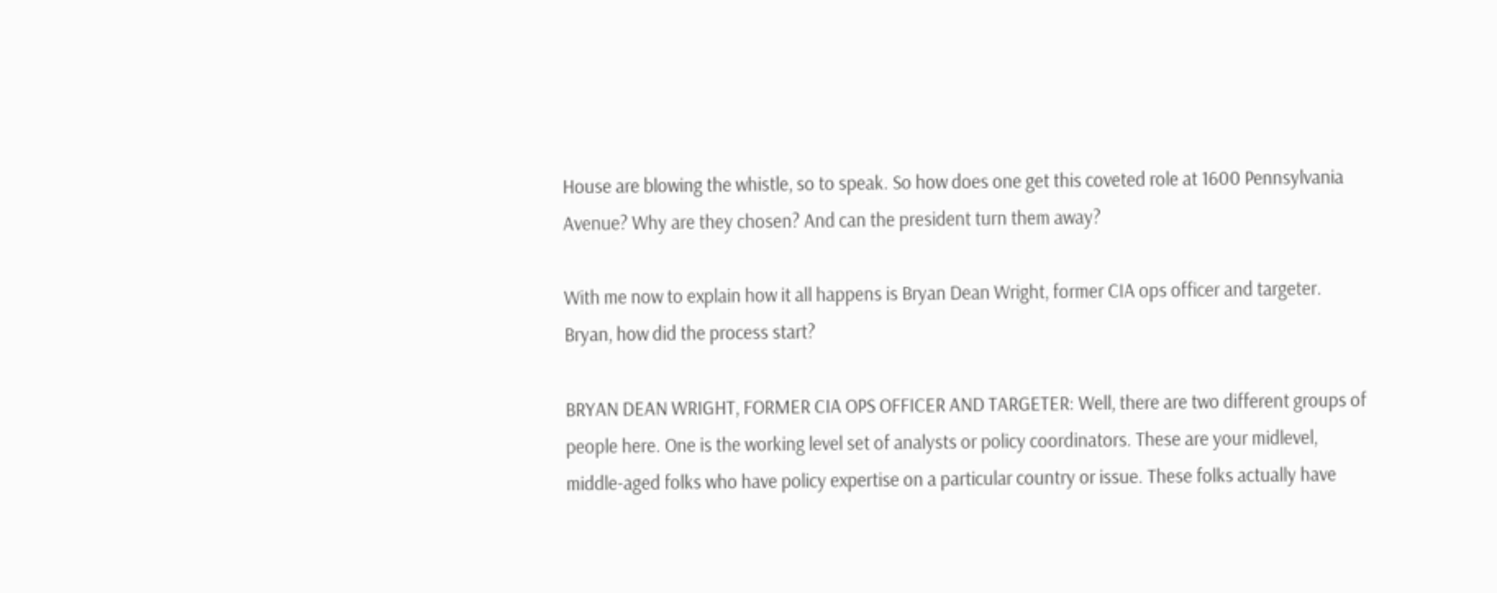House are blowing the whistle, so to speak. So how does one get this coveted role at 1600 Pennsylvania Avenue? Why are they chosen? And can the president turn them away?

With me now to explain how it all happens is Bryan Dean Wright, former CIA ops officer and targeter. Bryan, how did the process start?

BRYAN DEAN WRIGHT, FORMER CIA OPS OFFICER AND TARGETER: Well, there are two different groups of people here. One is the working level set of analysts or policy coordinators. These are your midlevel, middle-aged folks who have policy expertise on a particular country or issue. These folks actually have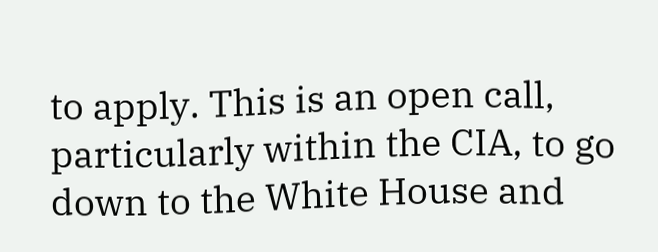to apply. This is an open call, particularly within the CIA, to go down to the White House and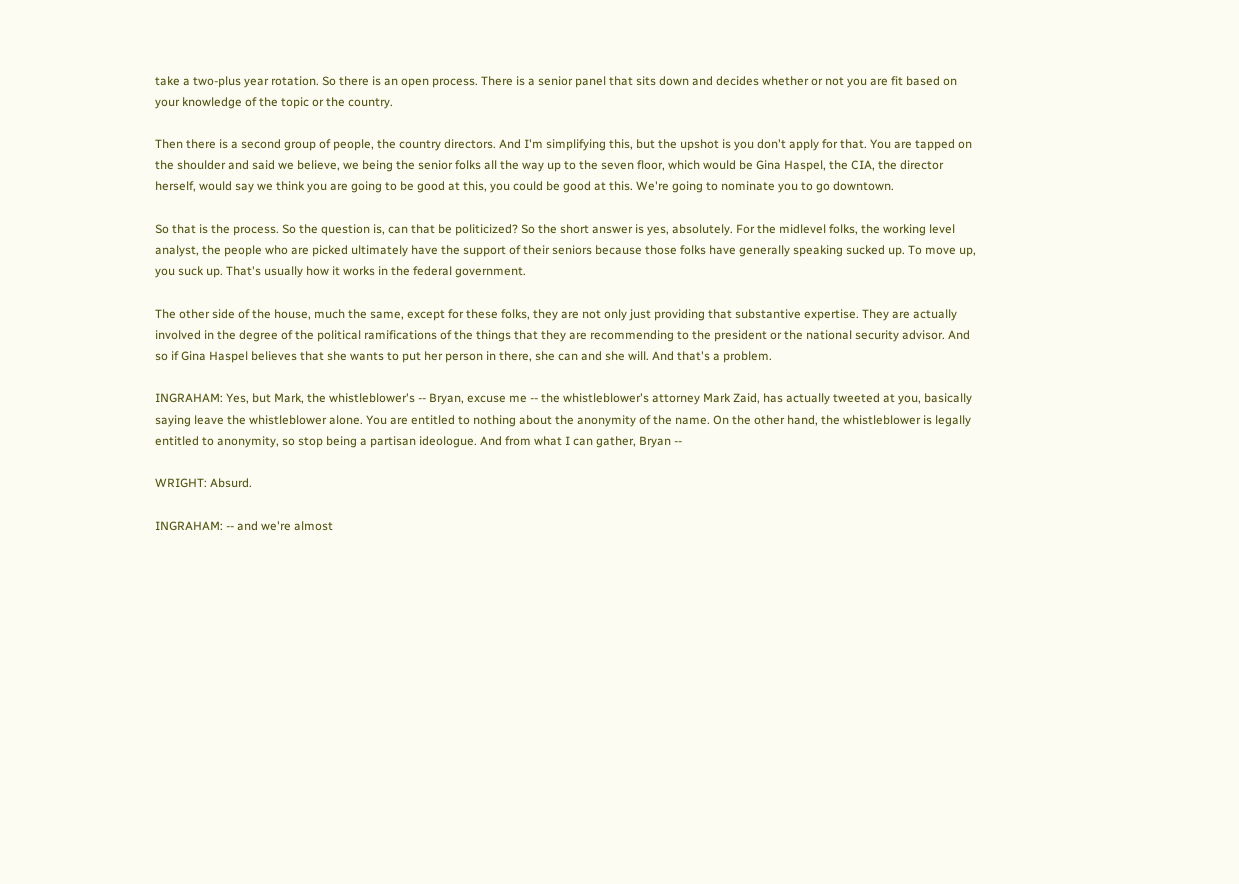take a two-plus year rotation. So there is an open process. There is a senior panel that sits down and decides whether or not you are fit based on your knowledge of the topic or the country.

Then there is a second group of people, the country directors. And I'm simplifying this, but the upshot is you don't apply for that. You are tapped on the shoulder and said we believe, we being the senior folks all the way up to the seven floor, which would be Gina Haspel, the CIA, the director herself, would say we think you are going to be good at this, you could be good at this. We're going to nominate you to go downtown.

So that is the process. So the question is, can that be politicized? So the short answer is yes, absolutely. For the midlevel folks, the working level analyst, the people who are picked ultimately have the support of their seniors because those folks have generally speaking sucked up. To move up, you suck up. That's usually how it works in the federal government.

The other side of the house, much the same, except for these folks, they are not only just providing that substantive expertise. They are actually involved in the degree of the political ramifications of the things that they are recommending to the president or the national security advisor. And so if Gina Haspel believes that she wants to put her person in there, she can and she will. And that's a problem.

INGRAHAM: Yes, but Mark, the whistleblower's -- Bryan, excuse me -- the whistleblower's attorney Mark Zaid, has actually tweeted at you, basically saying leave the whistleblower alone. You are entitled to nothing about the anonymity of the name. On the other hand, the whistleblower is legally entitled to anonymity, so stop being a partisan ideologue. And from what I can gather, Bryan --

WRIGHT: Absurd.

INGRAHAM: -- and we're almost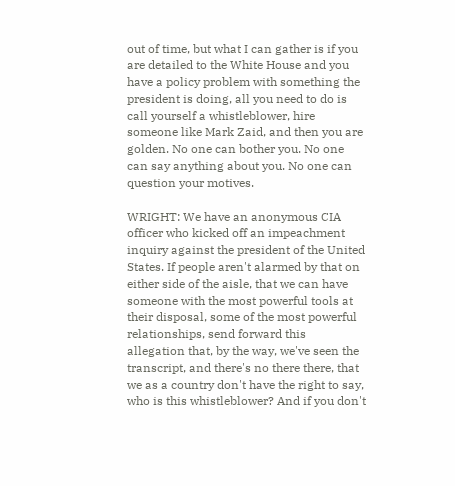out of time, but what I can gather is if you are detailed to the White House and you have a policy problem with something the president is doing, all you need to do is call yourself a whistleblower, hire someone like Mark Zaid, and then you are golden. No one can bother you. No one can say anything about you. No one can question your motives.

WRIGHT: We have an anonymous CIA officer who kicked off an impeachment inquiry against the president of the United States. If people aren't alarmed by that on either side of the aisle, that we can have someone with the most powerful tools at their disposal, some of the most powerful relationships, send forward this allegation that, by the way, we've seen the transcript, and there's no there there, that we as a country don't have the right to say, who is this whistleblower? And if you don't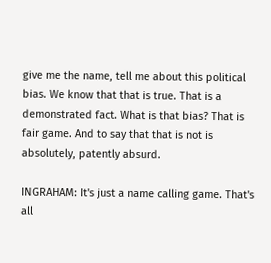give me the name, tell me about this political bias. We know that that is true. That is a demonstrated fact. What is that bias? That is fair game. And to say that that is not is absolutely, patently absurd.

INGRAHAM: It's just a name calling game. That's all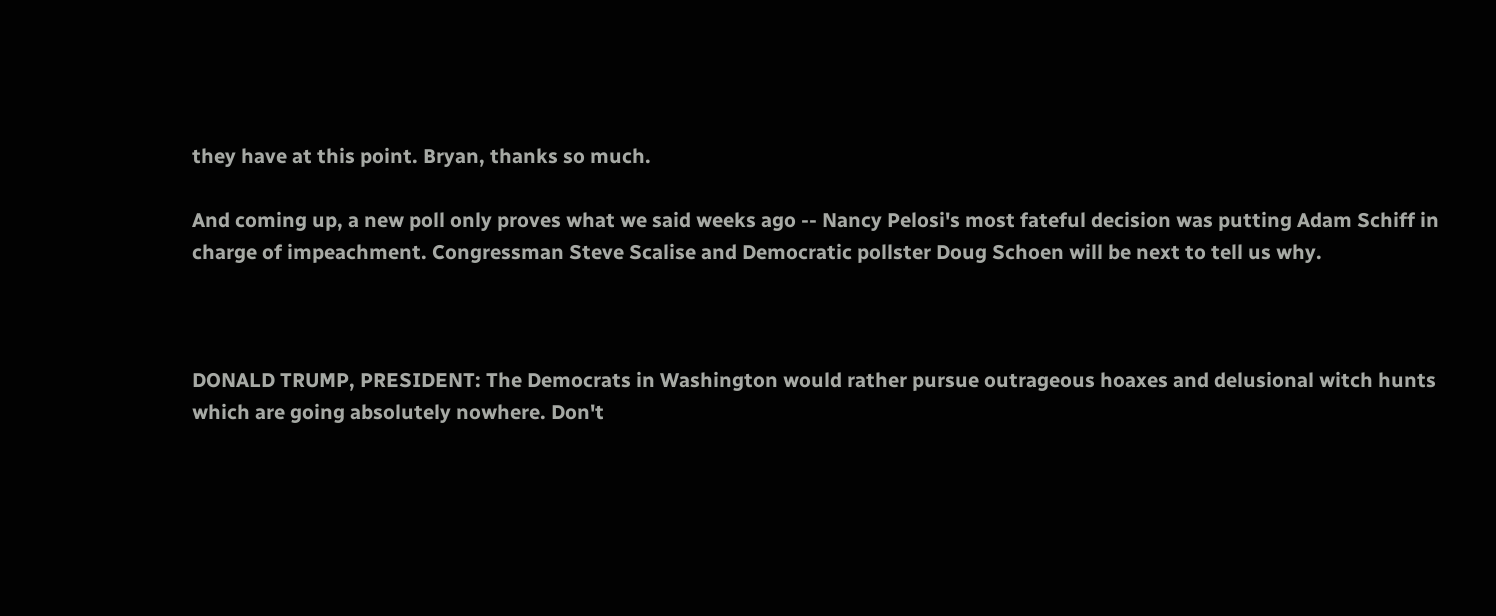they have at this point. Bryan, thanks so much.

And coming up, a new poll only proves what we said weeks ago -- Nancy Pelosi's most fateful decision was putting Adam Schiff in charge of impeachment. Congressman Steve Scalise and Democratic pollster Doug Schoen will be next to tell us why.



DONALD TRUMP, PRESIDENT: The Democrats in Washington would rather pursue outrageous hoaxes and delusional witch hunts which are going absolutely nowhere. Don't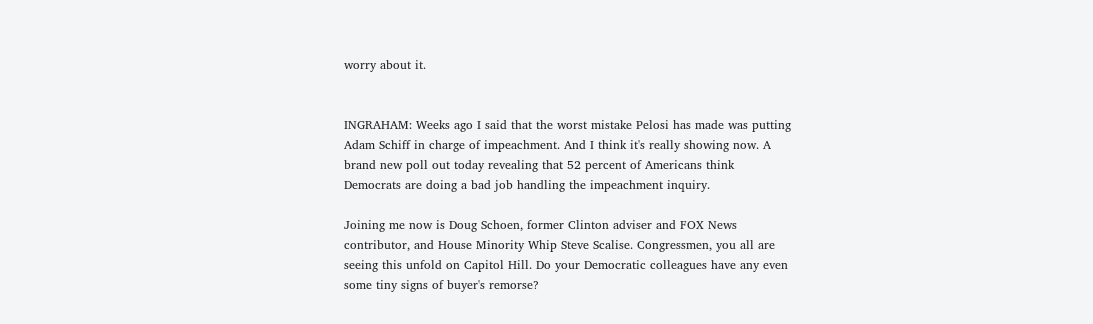worry about it.


INGRAHAM: Weeks ago I said that the worst mistake Pelosi has made was putting Adam Schiff in charge of impeachment. And I think it's really showing now. A brand new poll out today revealing that 52 percent of Americans think Democrats are doing a bad job handling the impeachment inquiry.

Joining me now is Doug Schoen, former Clinton adviser and FOX News contributor, and House Minority Whip Steve Scalise. Congressmen, you all are seeing this unfold on Capitol Hill. Do your Democratic colleagues have any even some tiny signs of buyer's remorse?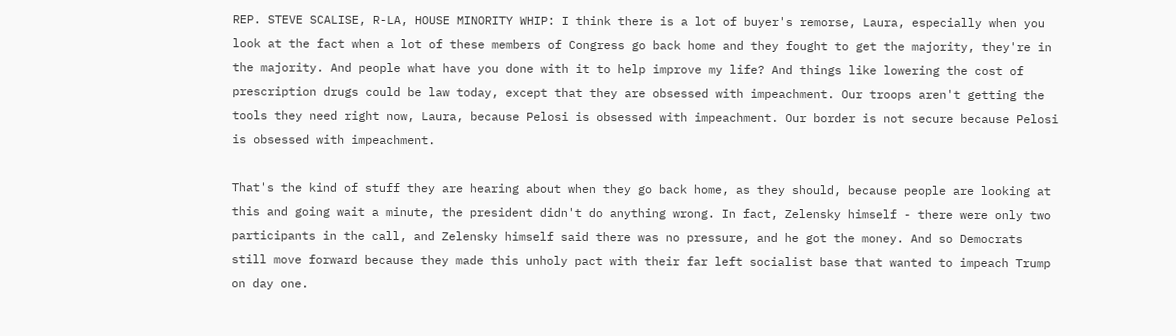REP. STEVE SCALISE, R-LA, HOUSE MINORITY WHIP: I think there is a lot of buyer's remorse, Laura, especially when you look at the fact when a lot of these members of Congress go back home and they fought to get the majority, they're in the majority. And people what have you done with it to help improve my life? And things like lowering the cost of prescription drugs could be law today, except that they are obsessed with impeachment. Our troops aren't getting the tools they need right now, Laura, because Pelosi is obsessed with impeachment. Our border is not secure because Pelosi is obsessed with impeachment.

That's the kind of stuff they are hearing about when they go back home, as they should, because people are looking at this and going wait a minute, the president didn't do anything wrong. In fact, Zelensky himself - there were only two participants in the call, and Zelensky himself said there was no pressure, and he got the money. And so Democrats still move forward because they made this unholy pact with their far left socialist base that wanted to impeach Trump on day one.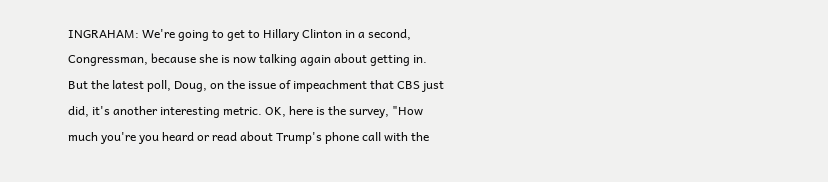INGRAHAM: We're going to get to Hillary Clinton in a second, Congressman, because she is now talking again about getting in. But the latest poll, Doug, on the issue of impeachment that CBS just did, it's another interesting metric. OK, here is the survey, "How much you're you heard or read about Trump's phone call with the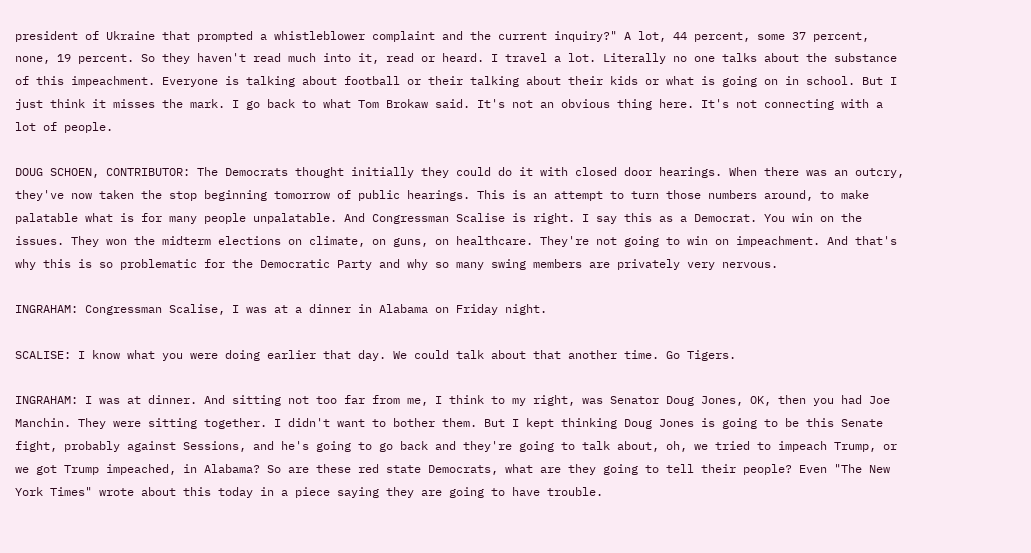president of Ukraine that prompted a whistleblower complaint and the current inquiry?" A lot, 44 percent, some 37 percent, none, 19 percent. So they haven't read much into it, read or heard. I travel a lot. Literally no one talks about the substance of this impeachment. Everyone is talking about football or their talking about their kids or what is going on in school. But I just think it misses the mark. I go back to what Tom Brokaw said. It's not an obvious thing here. It's not connecting with a lot of people.

DOUG SCHOEN, CONTRIBUTOR: The Democrats thought initially they could do it with closed door hearings. When there was an outcry, they've now taken the stop beginning tomorrow of public hearings. This is an attempt to turn those numbers around, to make palatable what is for many people unpalatable. And Congressman Scalise is right. I say this as a Democrat. You win on the issues. They won the midterm elections on climate, on guns, on healthcare. They're not going to win on impeachment. And that's why this is so problematic for the Democratic Party and why so many swing members are privately very nervous.

INGRAHAM: Congressman Scalise, I was at a dinner in Alabama on Friday night.

SCALISE: I know what you were doing earlier that day. We could talk about that another time. Go Tigers.

INGRAHAM: I was at dinner. And sitting not too far from me, I think to my right, was Senator Doug Jones, OK, then you had Joe Manchin. They were sitting together. I didn't want to bother them. But I kept thinking Doug Jones is going to be this Senate fight, probably against Sessions, and he's going to go back and they're going to talk about, oh, we tried to impeach Trump, or we got Trump impeached, in Alabama? So are these red state Democrats, what are they going to tell their people? Even "The New York Times" wrote about this today in a piece saying they are going to have trouble.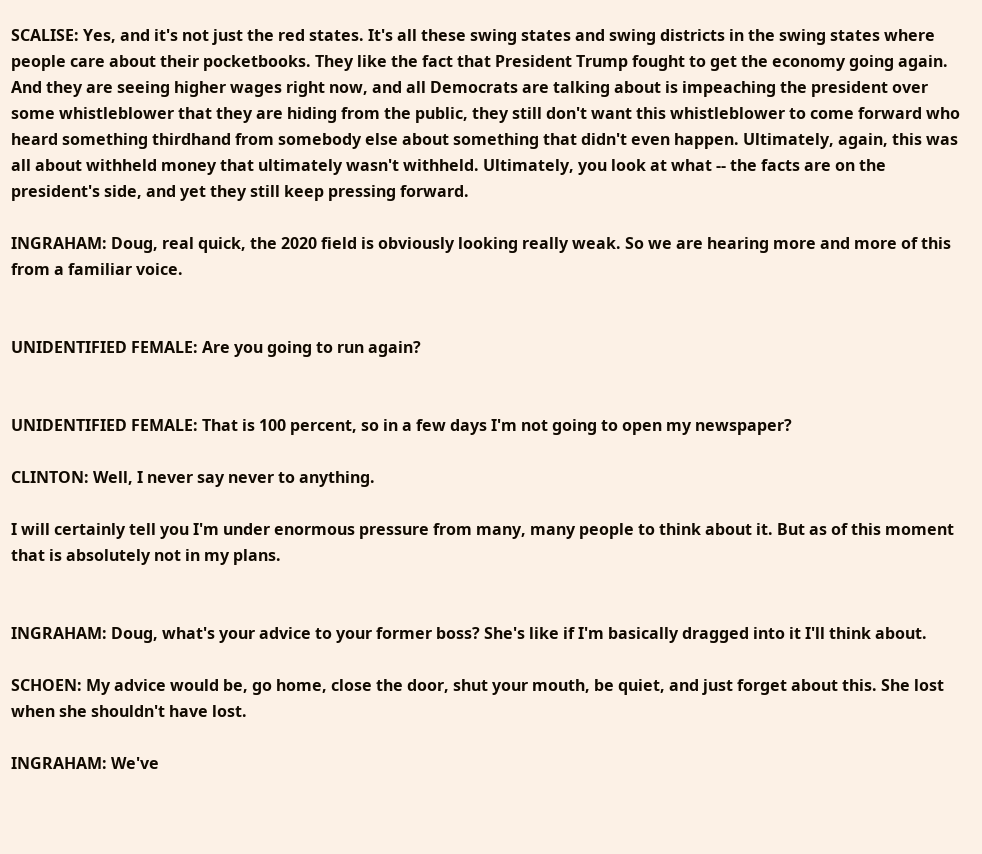SCALISE: Yes, and it's not just the red states. It's all these swing states and swing districts in the swing states where people care about their pocketbooks. They like the fact that President Trump fought to get the economy going again. And they are seeing higher wages right now, and all Democrats are talking about is impeaching the president over some whistleblower that they are hiding from the public, they still don't want this whistleblower to come forward who heard something thirdhand from somebody else about something that didn't even happen. Ultimately, again, this was all about withheld money that ultimately wasn't withheld. Ultimately, you look at what -- the facts are on the president's side, and yet they still keep pressing forward.

INGRAHAM: Doug, real quick, the 2020 field is obviously looking really weak. So we are hearing more and more of this from a familiar voice.


UNIDENTIFIED FEMALE: Are you going to run again?


UNIDENTIFIED FEMALE: That is 100 percent, so in a few days I'm not going to open my newspaper?

CLINTON: Well, I never say never to anything.

I will certainly tell you I'm under enormous pressure from many, many people to think about it. But as of this moment that is absolutely not in my plans.


INGRAHAM: Doug, what's your advice to your former boss? She's like if I'm basically dragged into it I'll think about.

SCHOEN: My advice would be, go home, close the door, shut your mouth, be quiet, and just forget about this. She lost when she shouldn't have lost.

INGRAHAM: We've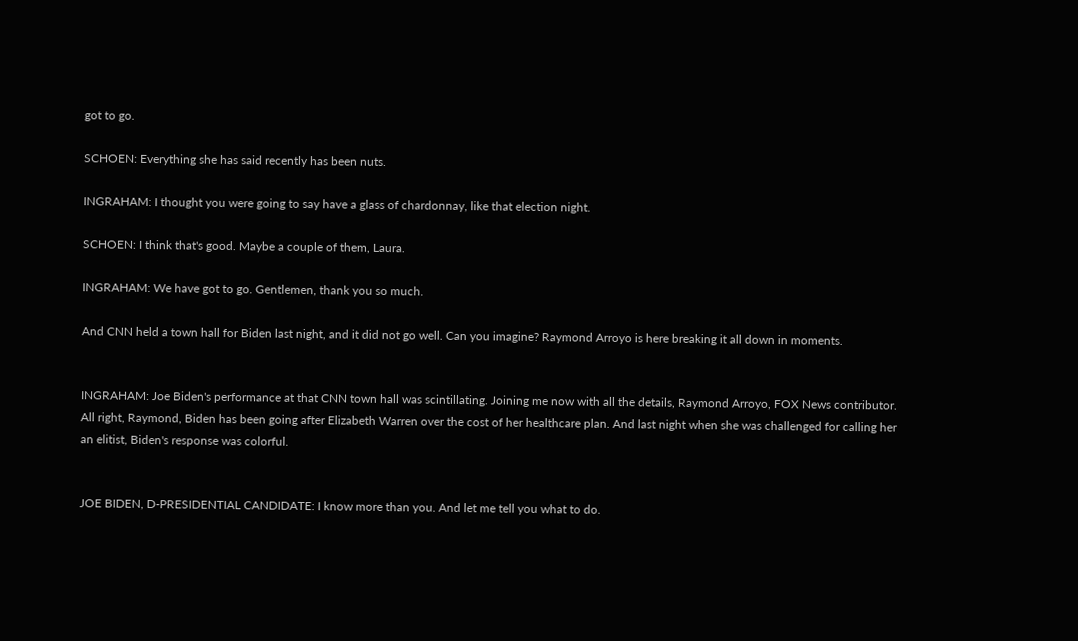got to go.

SCHOEN: Everything she has said recently has been nuts.

INGRAHAM: I thought you were going to say have a glass of chardonnay, like that election night.

SCHOEN: I think that's good. Maybe a couple of them, Laura.

INGRAHAM: We have got to go. Gentlemen, thank you so much.

And CNN held a town hall for Biden last night, and it did not go well. Can you imagine? Raymond Arroyo is here breaking it all down in moments.


INGRAHAM: Joe Biden's performance at that CNN town hall was scintillating. Joining me now with all the details, Raymond Arroyo, FOX News contributor. All right, Raymond, Biden has been going after Elizabeth Warren over the cost of her healthcare plan. And last night when she was challenged for calling her an elitist, Biden's response was colorful.


JOE BIDEN, D-PRESIDENTIAL CANDIDATE: I know more than you. And let me tell you what to do.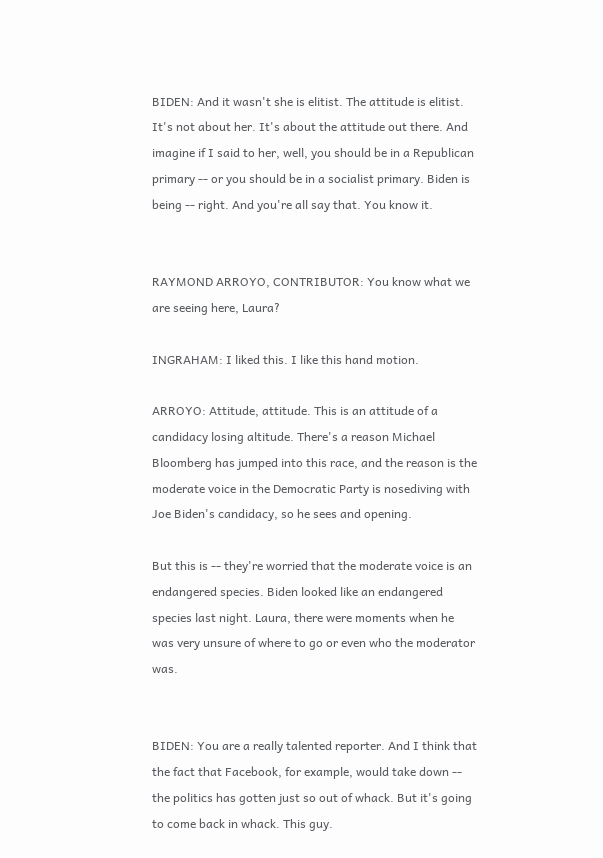BIDEN: And it wasn't she is elitist. The attitude is elitist. It's not about her. It's about the attitude out there. And imagine if I said to her, well, you should be in a Republican primary -- or you should be in a socialist primary. Biden is being -- right. And you're all say that. You know it.


RAYMOND ARROYO, CONTRIBUTOR: You know what we are seeing here, Laura?

INGRAHAM: I liked this. I like this hand motion.

ARROYO: Attitude, attitude. This is an attitude of a candidacy losing altitude. There's a reason Michael Bloomberg has jumped into this race, and the reason is the moderate voice in the Democratic Party is nosediving with Joe Biden's candidacy, so he sees and opening.

But this is -- they're worried that the moderate voice is an endangered species. Biden looked like an endangered species last night. Laura, there were moments when he was very unsure of where to go or even who the moderator was.


BIDEN: You are a really talented reporter. And I think that the fact that Facebook, for example, would take down -- the politics has gotten just so out of whack. But it's going to come back in whack. This guy.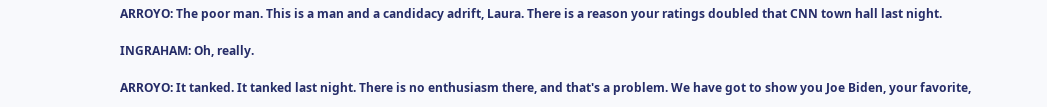ARROYO: The poor man. This is a man and a candidacy adrift, Laura. There is a reason your ratings doubled that CNN town hall last night.

INGRAHAM: Oh, really.

ARROYO: It tanked. It tanked last night. There is no enthusiasm there, and that's a problem. We have got to show you Joe Biden, your favorite,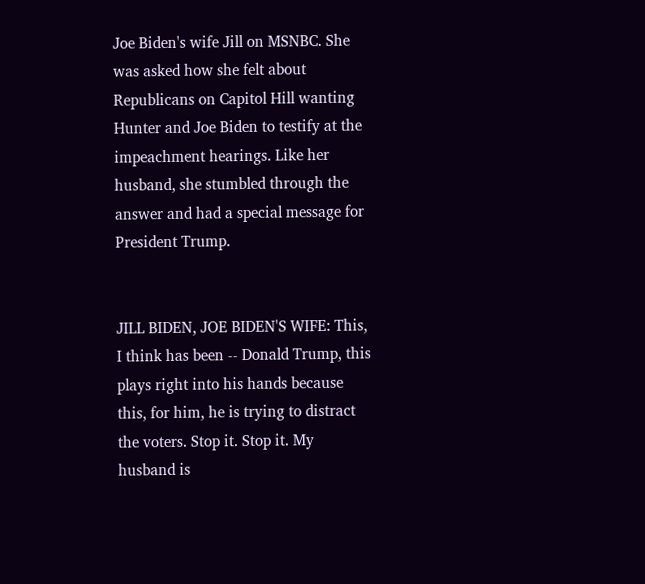Joe Biden's wife Jill on MSNBC. She was asked how she felt about Republicans on Capitol Hill wanting Hunter and Joe Biden to testify at the impeachment hearings. Like her husband, she stumbled through the answer and had a special message for President Trump.


JILL BIDEN, JOE BIDEN'S WIFE: This, I think has been -- Donald Trump, this plays right into his hands because this, for him, he is trying to distract the voters. Stop it. Stop it. My husband is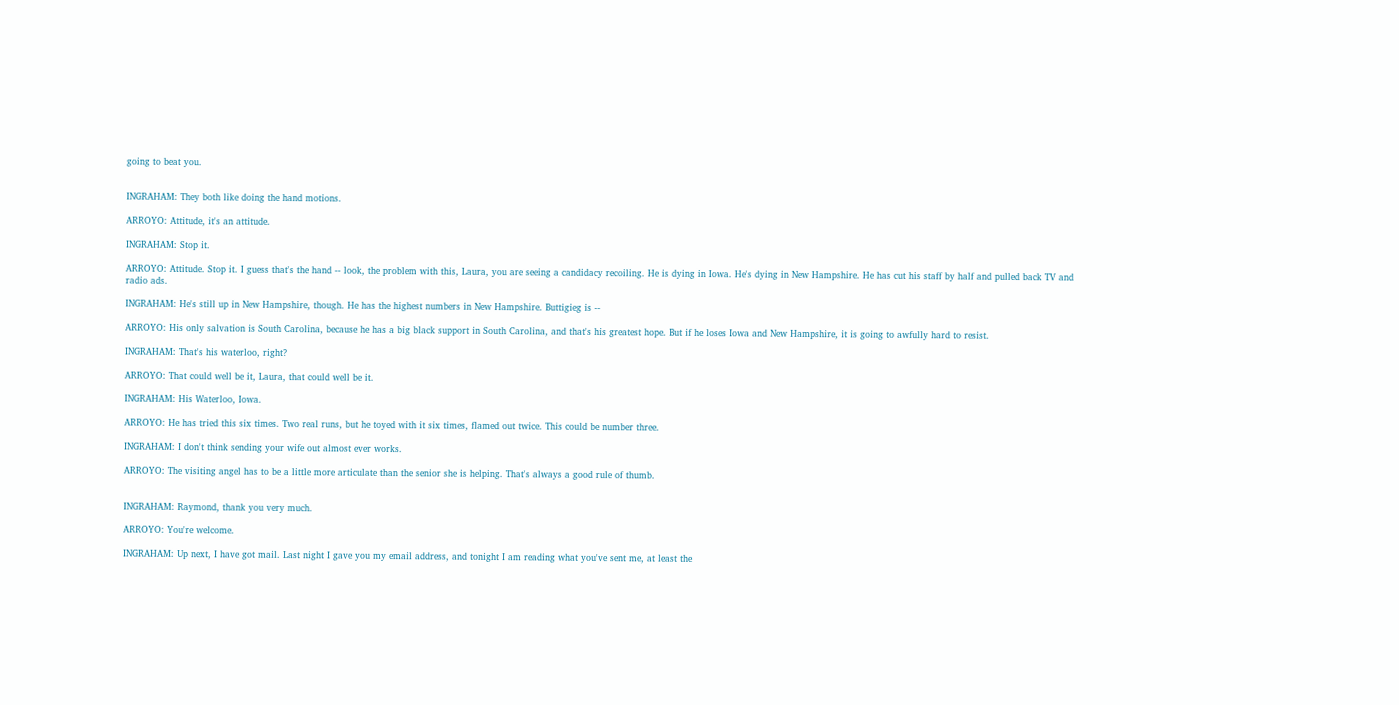going to beat you.


INGRAHAM: They both like doing the hand motions.

ARROYO: Attitude, it's an attitude.

INGRAHAM: Stop it.

ARROYO: Attitude. Stop it. I guess that's the hand -- look, the problem with this, Laura, you are seeing a candidacy recoiling. He is dying in Iowa. He's dying in New Hampshire. He has cut his staff by half and pulled back TV and radio ads.

INGRAHAM: He's still up in New Hampshire, though. He has the highest numbers in New Hampshire. Buttigieg is --

ARROYO: His only salvation is South Carolina, because he has a big black support in South Carolina, and that's his greatest hope. But if he loses Iowa and New Hampshire, it is going to awfully hard to resist.

INGRAHAM: That's his waterloo, right?

ARROYO: That could well be it, Laura, that could well be it.

INGRAHAM: His Waterloo, Iowa.

ARROYO: He has tried this six times. Two real runs, but he toyed with it six times, flamed out twice. This could be number three.

INGRAHAM: I don't think sending your wife out almost ever works.

ARROYO: The visiting angel has to be a little more articulate than the senior she is helping. That's always a good rule of thumb.


INGRAHAM: Raymond, thank you very much.

ARROYO: You're welcome.

INGRAHAM: Up next, I have got mail. Last night I gave you my email address, and tonight I am reading what you've sent me, at least the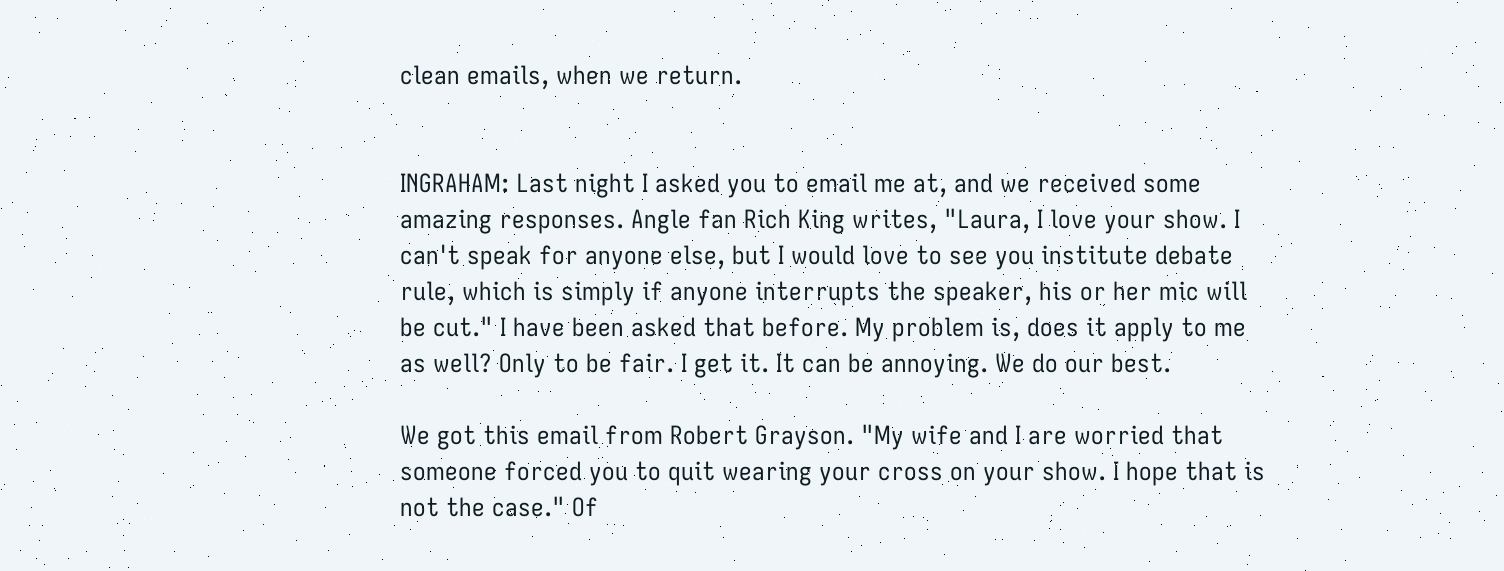clean emails, when we return.


INGRAHAM: Last night I asked you to email me at, and we received some amazing responses. Angle fan Rich King writes, "Laura, I love your show. I can't speak for anyone else, but I would love to see you institute debate rule, which is simply if anyone interrupts the speaker, his or her mic will be cut." I have been asked that before. My problem is, does it apply to me as well? Only to be fair. I get it. It can be annoying. We do our best.

We got this email from Robert Grayson. "My wife and I are worried that someone forced you to quit wearing your cross on your show. I hope that is not the case." Of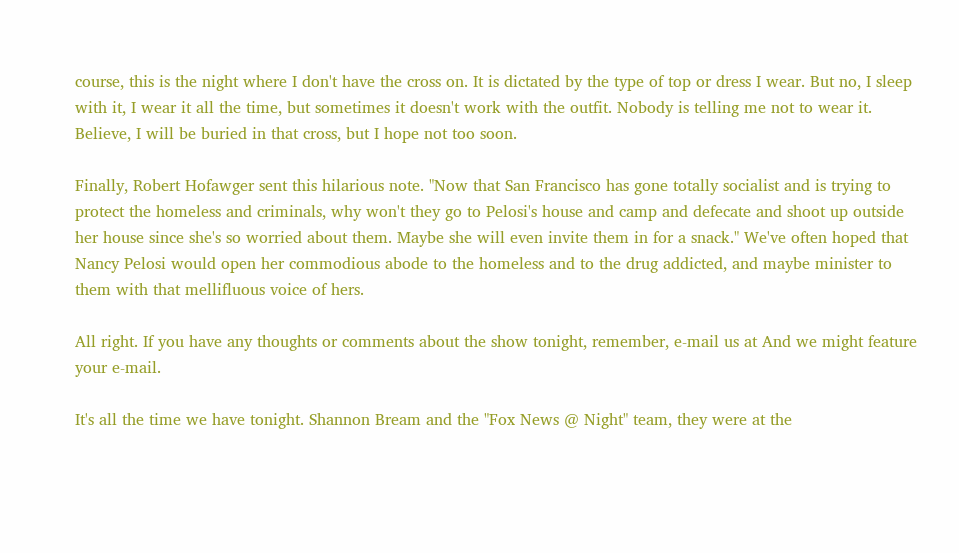course, this is the night where I don't have the cross on. It is dictated by the type of top or dress I wear. But no, I sleep with it, I wear it all the time, but sometimes it doesn't work with the outfit. Nobody is telling me not to wear it. Believe, I will be buried in that cross, but I hope not too soon.

Finally, Robert Hofawger sent this hilarious note. "Now that San Francisco has gone totally socialist and is trying to protect the homeless and criminals, why won't they go to Pelosi's house and camp and defecate and shoot up outside her house since she's so worried about them. Maybe she will even invite them in for a snack." We've often hoped that Nancy Pelosi would open her commodious abode to the homeless and to the drug addicted, and maybe minister to them with that mellifluous voice of hers.

All right. If you have any thoughts or comments about the show tonight, remember, e-mail us at And we might feature your e-mail.

It's all the time we have tonight. Shannon Bream and the "Fox News @ Night" team, they were at the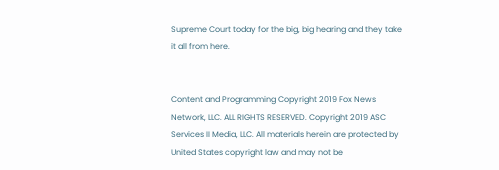Supreme Court today for the big, big hearing and they take it all from here.


Content and Programming Copyright 2019 Fox News Network, LLC. ALL RIGHTS RESERVED. Copyright 2019 ASC Services II Media, LLC. All materials herein are protected by United States copyright law and may not be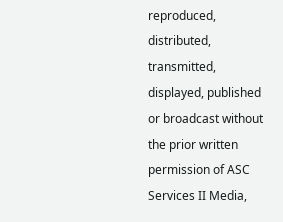reproduced, distributed, transmitted, displayed, published or broadcast without the prior written permission of ASC Services II Media,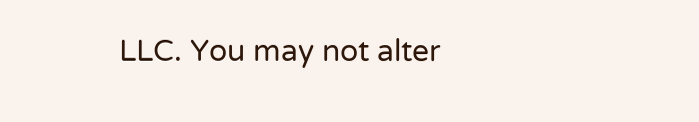LLC. You may not alter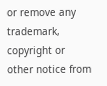or remove any trademark, copyright or other notice from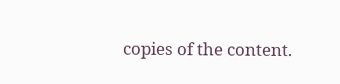copies of the content.